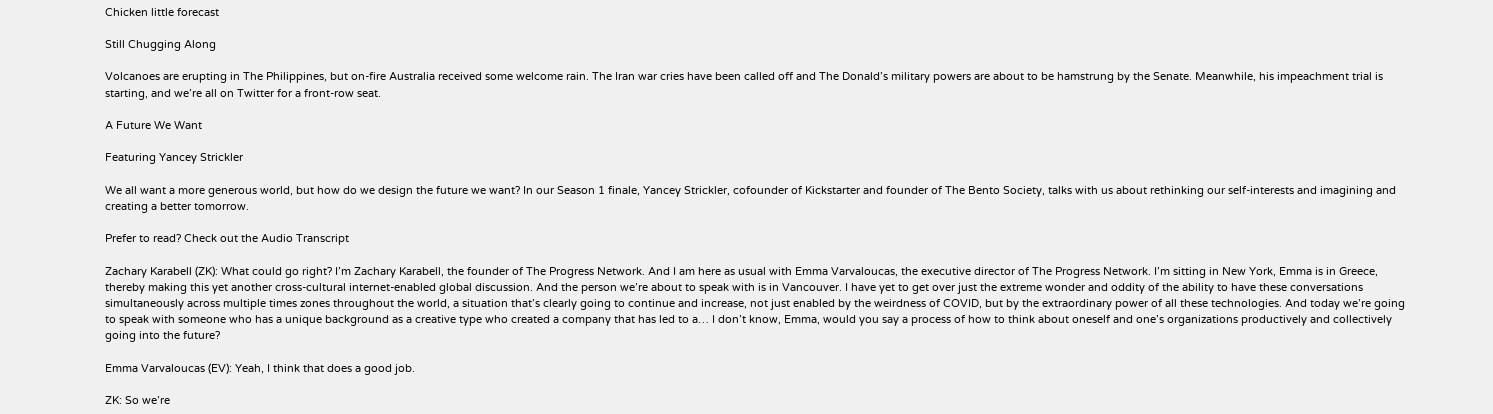Chicken little forecast

Still Chugging Along

Volcanoes are erupting in The Philippines, but on-fire Australia received some welcome rain. The Iran war cries have been called off and The Donald’s military powers are about to be hamstrung by the Senate. Meanwhile, his impeachment trial is starting, and we’re all on Twitter for a front-row seat.

A Future We Want

Featuring Yancey Strickler

We all want a more generous world, but how do we design the future we want? In our Season 1 finale, Yancey Strickler, cofounder of Kickstarter and founder of The Bento Society, talks with us about rethinking our self-interests and imagining and creating a better tomorrow.

Prefer to read? Check out the Audio Transcript

Zachary Karabell (ZK): What could go right? I’m Zachary Karabell, the founder of The Progress Network. And I am here as usual with Emma Varvaloucas, the executive director of The Progress Network. I’m sitting in New York, Emma is in Greece, thereby making this yet another cross-cultural internet-enabled global discussion. And the person we’re about to speak with is in Vancouver. I have yet to get over just the extreme wonder and oddity of the ability to have these conversations simultaneously across multiple times zones throughout the world, a situation that’s clearly going to continue and increase, not just enabled by the weirdness of COVID, but by the extraordinary power of all these technologies. And today we’re going to speak with someone who has a unique background as a creative type who created a company that has led to a… I don’t know, Emma, would you say a process of how to think about oneself and one’s organizations productively and collectively going into the future?

Emma Varvaloucas (EV): Yeah, I think that does a good job.

ZK: So we’re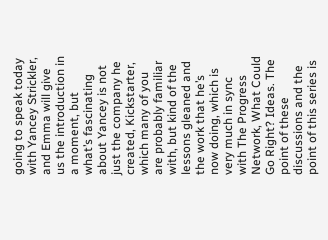going to speak today with Yancey Strickler, and Emma will give us the introduction in a moment, but what’s fascinating about Yancey is not just the company he created, Kickstarter, which many of you are probably familiar with, but kind of the lessons gleaned and the work that he’s now doing, which is very much in sync with The Progress Network, What Could Go Right? Ideas. The point of these discussions and the point of this series is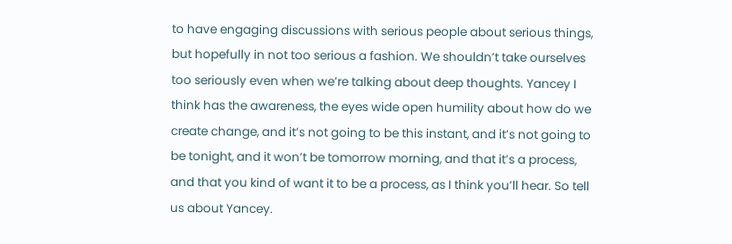to have engaging discussions with serious people about serious things, but hopefully in not too serious a fashion. We shouldn’t take ourselves too seriously even when we’re talking about deep thoughts. Yancey I think has the awareness, the eyes wide open humility about how do we create change, and it’s not going to be this instant, and it’s not going to be tonight, and it won’t be tomorrow morning, and that it’s a process, and that you kind of want it to be a process, as I think you’ll hear. So tell us about Yancey.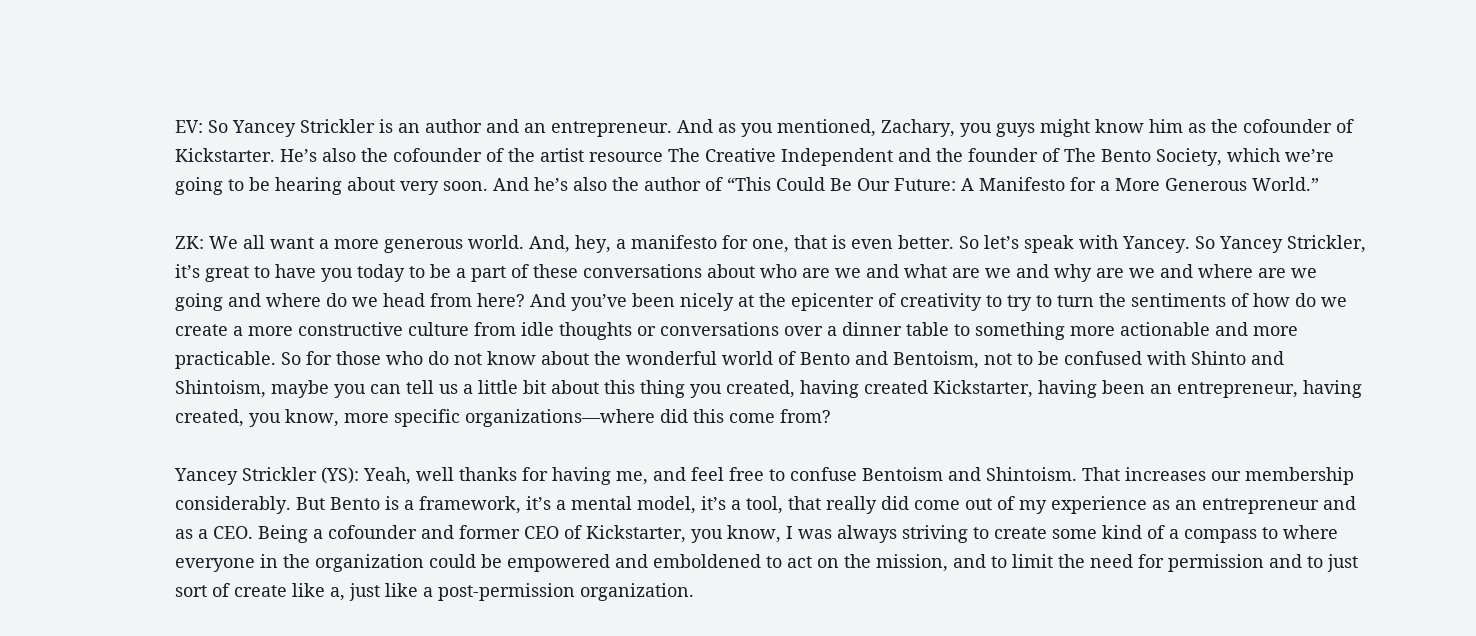EV: So Yancey Strickler is an author and an entrepreneur. And as you mentioned, Zachary, you guys might know him as the cofounder of Kickstarter. He’s also the cofounder of the artist resource The Creative Independent and the founder of The Bento Society, which we’re going to be hearing about very soon. And he’s also the author of “This Could Be Our Future: A Manifesto for a More Generous World.”

ZK: We all want a more generous world. And, hey, a manifesto for one, that is even better. So let’s speak with Yancey. So Yancey Strickler, it’s great to have you today to be a part of these conversations about who are we and what are we and why are we and where are we going and where do we head from here? And you’ve been nicely at the epicenter of creativity to try to turn the sentiments of how do we create a more constructive culture from idle thoughts or conversations over a dinner table to something more actionable and more practicable. So for those who do not know about the wonderful world of Bento and Bentoism, not to be confused with Shinto and Shintoism, maybe you can tell us a little bit about this thing you created, having created Kickstarter, having been an entrepreneur, having created, you know, more specific organizations—where did this come from?

Yancey Strickler (YS): Yeah, well thanks for having me, and feel free to confuse Bentoism and Shintoism. That increases our membership considerably. But Bento is a framework, it’s a mental model, it’s a tool, that really did come out of my experience as an entrepreneur and as a CEO. Being a cofounder and former CEO of Kickstarter, you know, I was always striving to create some kind of a compass to where everyone in the organization could be empowered and emboldened to act on the mission, and to limit the need for permission and to just sort of create like a, just like a post-permission organization.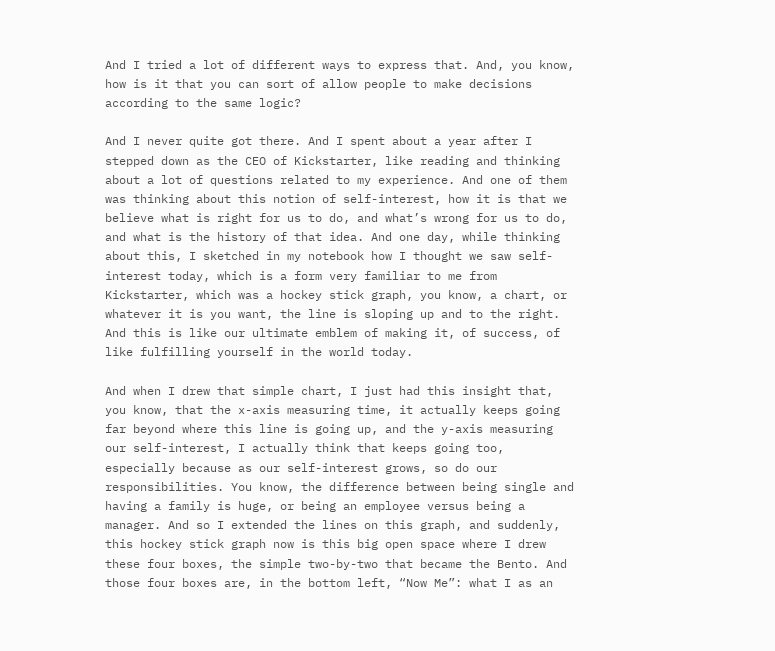And I tried a lot of different ways to express that. And, you know, how is it that you can sort of allow people to make decisions according to the same logic?

And I never quite got there. And I spent about a year after I stepped down as the CEO of Kickstarter, like reading and thinking about a lot of questions related to my experience. And one of them was thinking about this notion of self-interest, how it is that we believe what is right for us to do, and what’s wrong for us to do, and what is the history of that idea. And one day, while thinking about this, I sketched in my notebook how I thought we saw self-interest today, which is a form very familiar to me from Kickstarter, which was a hockey stick graph, you know, a chart, or whatever it is you want, the line is sloping up and to the right. And this is like our ultimate emblem of making it, of success, of like fulfilling yourself in the world today.

And when I drew that simple chart, I just had this insight that, you know, that the x-axis measuring time, it actually keeps going far beyond where this line is going up, and the y-axis measuring our self-interest, I actually think that keeps going too, especially because as our self-interest grows, so do our responsibilities. You know, the difference between being single and having a family is huge, or being an employee versus being a manager. And so I extended the lines on this graph, and suddenly, this hockey stick graph now is this big open space where I drew these four boxes, the simple two-by-two that became the Bento. And those four boxes are, in the bottom left, “Now Me”: what I as an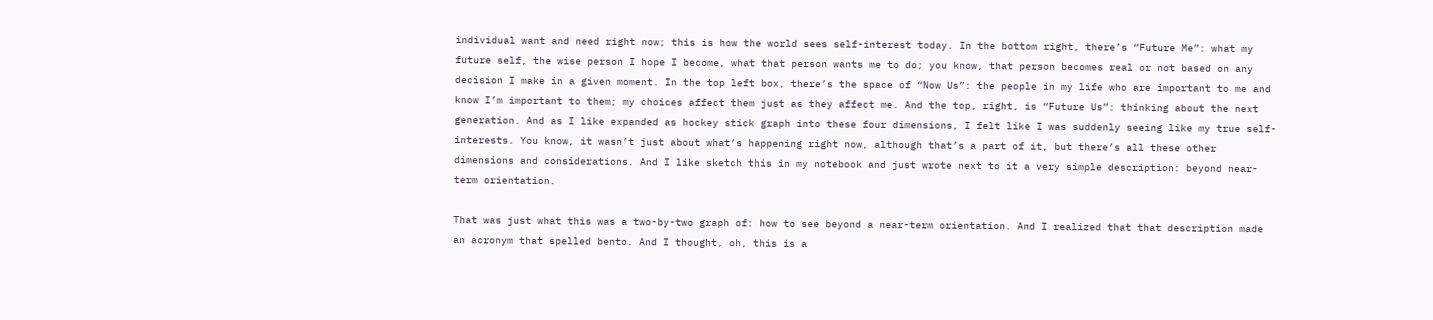individual want and need right now; this is how the world sees self-interest today. In the bottom right, there’s “Future Me”: what my future self, the wise person I hope I become, what that person wants me to do; you know, that person becomes real or not based on any decision I make in a given moment. In the top left box, there’s the space of “Now Us”: the people in my life who are important to me and know I’m important to them; my choices affect them just as they affect me. And the top, right, is “Future Us”: thinking about the next generation. And as I like expanded as hockey stick graph into these four dimensions, I felt like I was suddenly seeing like my true self-interests. You know, it wasn’t just about what’s happening right now, although that’s a part of it, but there’s all these other dimensions and considerations. And I like sketch this in my notebook and just wrote next to it a very simple description: beyond near-term orientation.

That was just what this was a two-by-two graph of: how to see beyond a near-term orientation. And I realized that that description made an acronym that spelled bento. And I thought, oh, this is a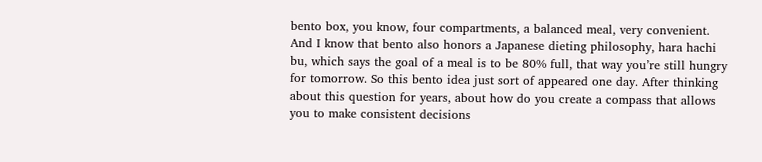bento box, you know, four compartments, a balanced meal, very convenient. And I know that bento also honors a Japanese dieting philosophy, hara hachi bu, which says the goal of a meal is to be 80% full, that way you’re still hungry for tomorrow. So this bento idea just sort of appeared one day. After thinking about this question for years, about how do you create a compass that allows you to make consistent decisions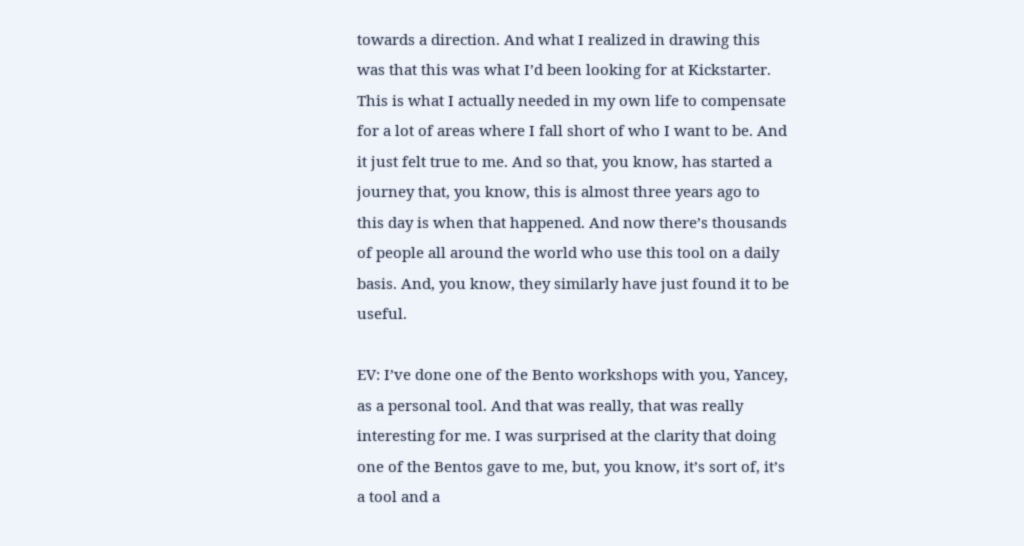towards a direction. And what I realized in drawing this was that this was what I’d been looking for at Kickstarter. This is what I actually needed in my own life to compensate for a lot of areas where I fall short of who I want to be. And it just felt true to me. And so that, you know, has started a journey that, you know, this is almost three years ago to this day is when that happened. And now there’s thousands of people all around the world who use this tool on a daily basis. And, you know, they similarly have just found it to be useful.

EV: I’ve done one of the Bento workshops with you, Yancey, as a personal tool. And that was really, that was really interesting for me. I was surprised at the clarity that doing one of the Bentos gave to me, but, you know, it’s sort of, it’s a tool and a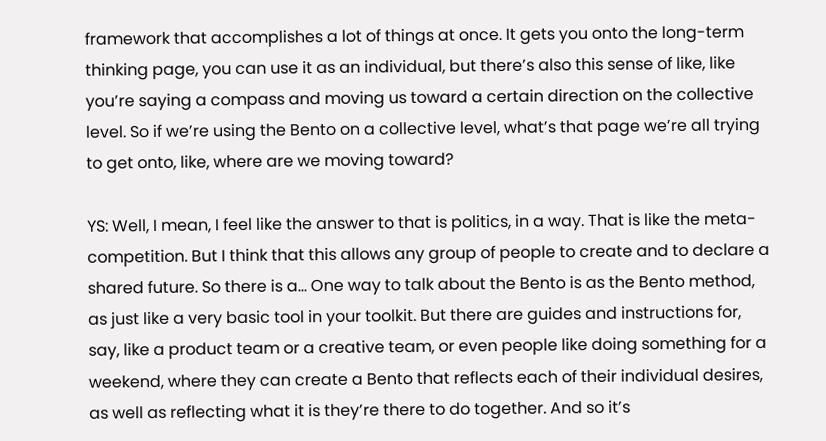framework that accomplishes a lot of things at once. It gets you onto the long-term thinking page, you can use it as an individual, but there’s also this sense of like, like you’re saying a compass and moving us toward a certain direction on the collective level. So if we’re using the Bento on a collective level, what’s that page we’re all trying to get onto, like, where are we moving toward?

YS: Well, I mean, I feel like the answer to that is politics, in a way. That is like the meta-competition. But I think that this allows any group of people to create and to declare a shared future. So there is a… One way to talk about the Bento is as the Bento method, as just like a very basic tool in your toolkit. But there are guides and instructions for, say, like a product team or a creative team, or even people like doing something for a weekend, where they can create a Bento that reflects each of their individual desires, as well as reflecting what it is they’re there to do together. And so it’s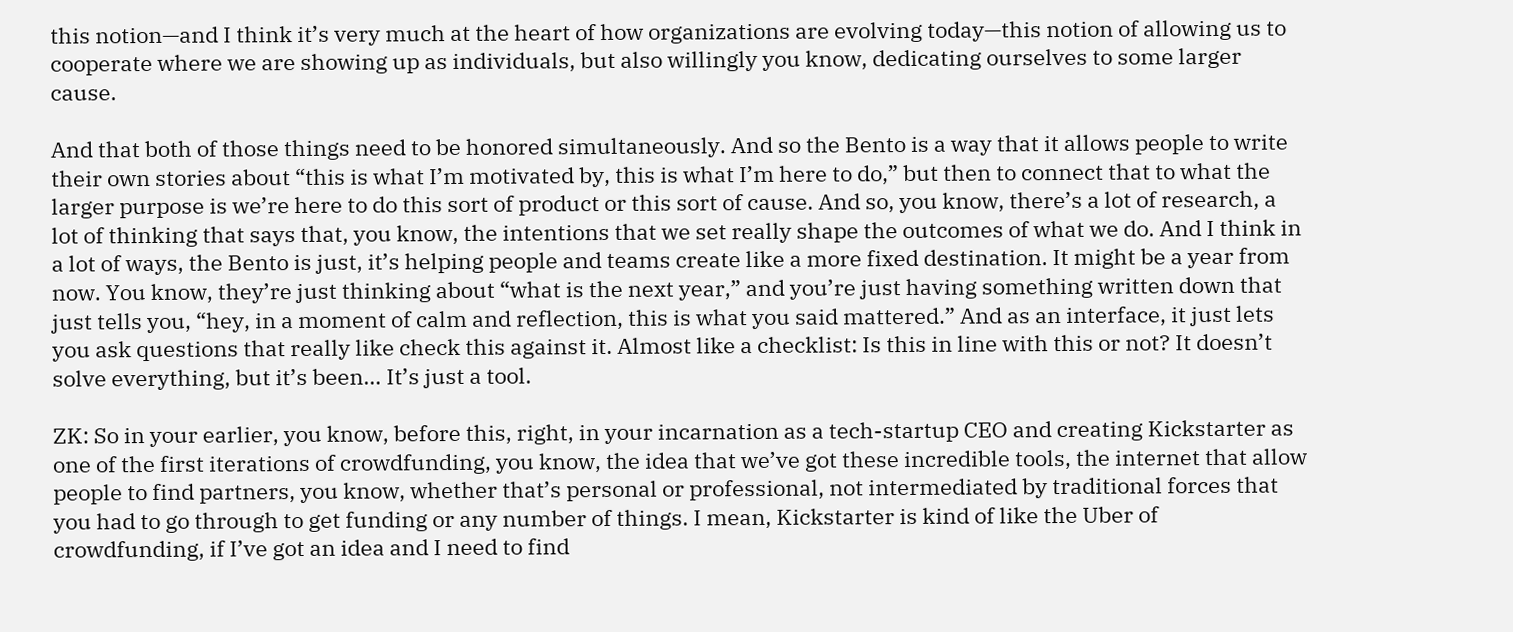this notion—and I think it’s very much at the heart of how organizations are evolving today—this notion of allowing us to cooperate where we are showing up as individuals, but also willingly you know, dedicating ourselves to some larger cause.

And that both of those things need to be honored simultaneously. And so the Bento is a way that it allows people to write their own stories about “this is what I’m motivated by, this is what I’m here to do,” but then to connect that to what the larger purpose is we’re here to do this sort of product or this sort of cause. And so, you know, there’s a lot of research, a lot of thinking that says that, you know, the intentions that we set really shape the outcomes of what we do. And I think in a lot of ways, the Bento is just, it’s helping people and teams create like a more fixed destination. It might be a year from now. You know, they’re just thinking about “what is the next year,” and you’re just having something written down that just tells you, “hey, in a moment of calm and reflection, this is what you said mattered.” And as an interface, it just lets you ask questions that really like check this against it. Almost like a checklist: Is this in line with this or not? It doesn’t solve everything, but it’s been… It’s just a tool.

ZK: So in your earlier, you know, before this, right, in your incarnation as a tech-startup CEO and creating Kickstarter as one of the first iterations of crowdfunding, you know, the idea that we’ve got these incredible tools, the internet that allow people to find partners, you know, whether that’s personal or professional, not intermediated by traditional forces that you had to go through to get funding or any number of things. I mean, Kickstarter is kind of like the Uber of crowdfunding, if I’ve got an idea and I need to find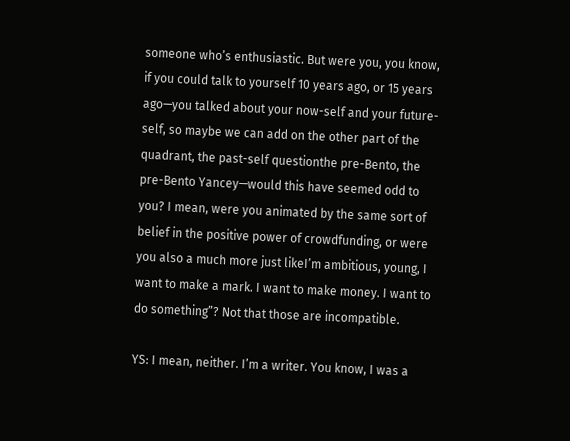someone who’s enthusiastic. But were you, you know, if you could talk to yourself 10 years ago, or 15 years ago—you talked about your now-self and your future-self, so maybe we can add on the other part of the quadrant, the past-self questionthe pre-Bento, the pre-Bento Yancey—would this have seemed odd to you? I mean, were you animated by the same sort of belief in the positive power of crowdfunding, or were you also a much more just likeI’m ambitious, young, I want to make a mark. I want to make money. I want to do something”? Not that those are incompatible.

YS: I mean, neither. I’m a writer. You know, I was a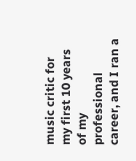music critic for my first 10 years of my professional career, and I ran a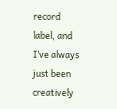record label, and I’ve always just been creatively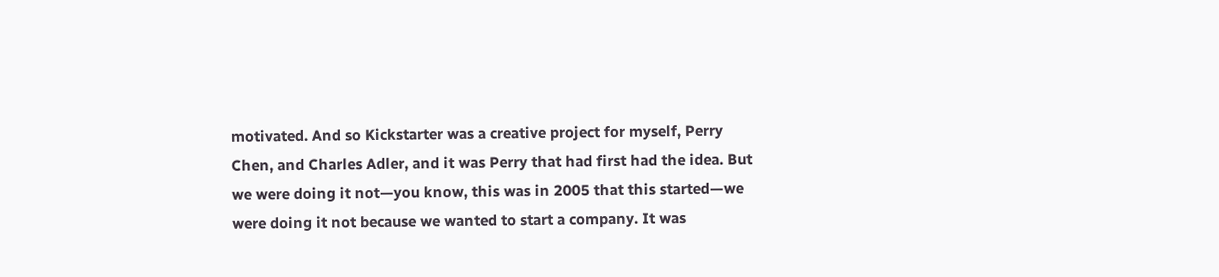motivated. And so Kickstarter was a creative project for myself, Perry Chen, and Charles Adler, and it was Perry that had first had the idea. But we were doing it not—you know, this was in 2005 that this started—we were doing it not because we wanted to start a company. It was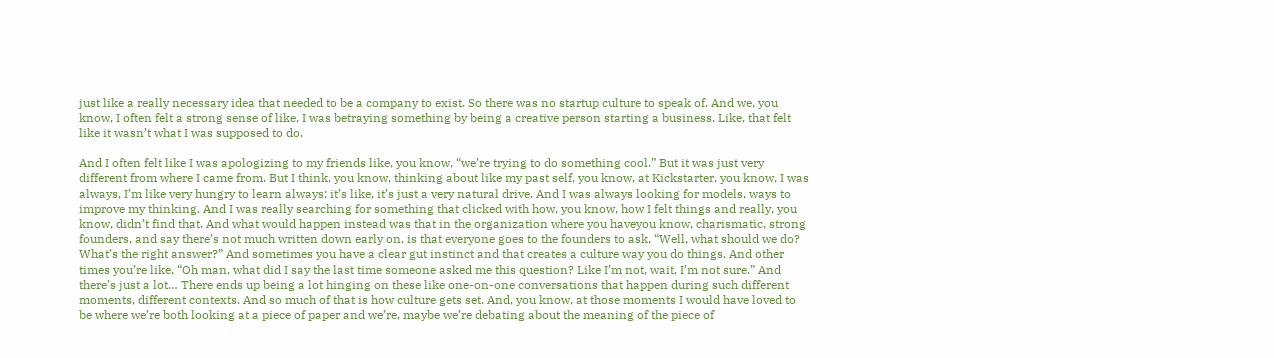just like a really necessary idea that needed to be a company to exist. So there was no startup culture to speak of. And we, you know, I often felt a strong sense of like, I was betraying something by being a creative person starting a business. Like, that felt like it wasn’t what I was supposed to do.

And I often felt like I was apologizing to my friends like, you know, “we’re trying to do something cool.” But it was just very different from where I came from. But I think, you know, thinking about like my past self, you know, at Kickstarter, you know, I was always, I’m like very hungry to learn always; it’s like, it’s just a very natural drive. And I was always looking for models, ways to improve my thinking. And I was really searching for something that clicked with how, you know, how I felt things and really, you know, didn’t find that. And what would happen instead was that in the organization where you haveyou know, charismatic, strong founders, and say there’s not much written down early on, is that everyone goes to the founders to ask, “Well, what should we do? What’s the right answer?” And sometimes you have a clear gut instinct and that creates a culture way you do things. And other times you’re like, “Oh man, what did I say the last time someone asked me this question? Like I’m not, wait, I’m not sure.” And there’s just a lot… There ends up being a lot hinging on these like one-on-one conversations that happen during such different moments, different contexts. And so much of that is how culture gets set. And, you know, at those moments I would have loved to be where we’re both looking at a piece of paper and we’re, maybe we’re debating about the meaning of the piece of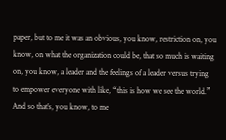paper, but to me it was an obvious, you know, restriction on, you know, on what the organization could be, that so much is waiting on, you know, a leader and the feelings of a leader versus trying to empower everyone with like, “this is how we see the world.” And so that’s, you know, to me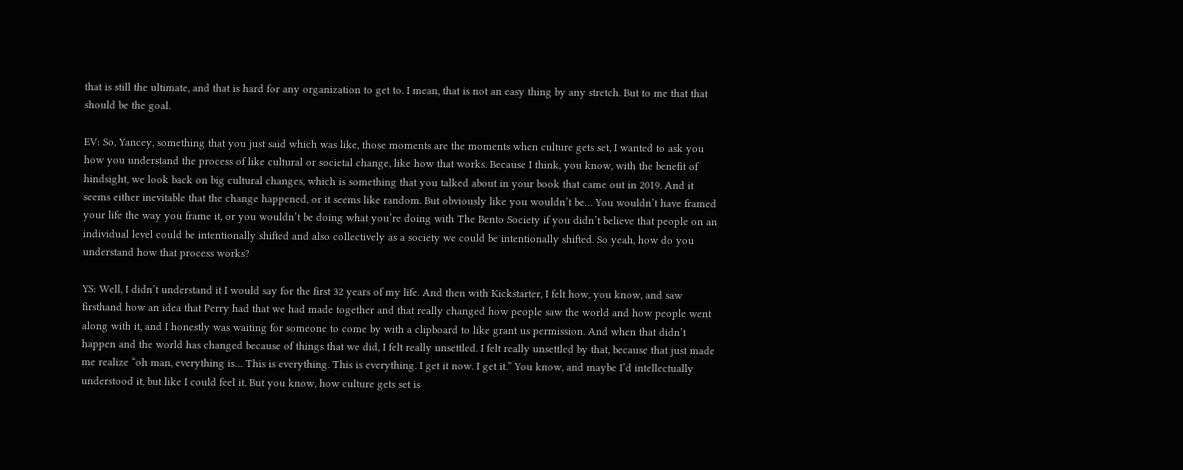that is still the ultimate, and that is hard for any organization to get to. I mean, that is not an easy thing by any stretch. But to me that that should be the goal.

EV: So, Yancey, something that you just said which was like, those moments are the moments when culture gets set, I wanted to ask you how you understand the process of like cultural or societal change, like how that works. Because I think, you know, with the benefit of hindsight, we look back on big cultural changes, which is something that you talked about in your book that came out in 2019. And it seems either inevitable that the change happened, or it seems like random. But obviously like you wouldn’t be… You wouldn’t have framed your life the way you frame it, or you wouldn’t be doing what you’re doing with The Bento Society if you didn’t believe that people on an individual level could be intentionally shifted and also collectively as a society we could be intentionally shifted. So yeah, how do you understand how that process works?

YS: Well, I didn’t understand it I would say for the first 32 years of my life. And then with Kickstarter, I felt how, you know, and saw firsthand how an idea that Perry had that we had made together and that really changed how people saw the world and how people went along with it, and I honestly was waiting for someone to come by with a clipboard to like grant us permission. And when that didn’t happen and the world has changed because of things that we did, I felt really unsettled. I felt really unsettled by that, because that just made me realize “oh man, everything is… This is everything. This is everything. I get it now. I get it.” You know, and maybe I’d intellectually understood it, but like I could feel it. But you know, how culture gets set is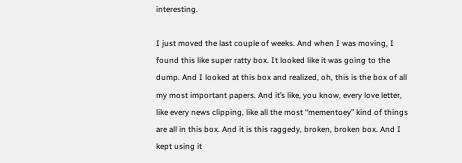interesting.

I just moved the last couple of weeks. And when I was moving, I found this like super ratty box. It looked like it was going to the dump. And I looked at this box and realized, oh, this is the box of all my most important papers. And it’s like, you know, every love letter, like every news clipping, like all the most “mementoey” kind of things are all in this box. And it is this raggedy, broken, broken box. And I kept using it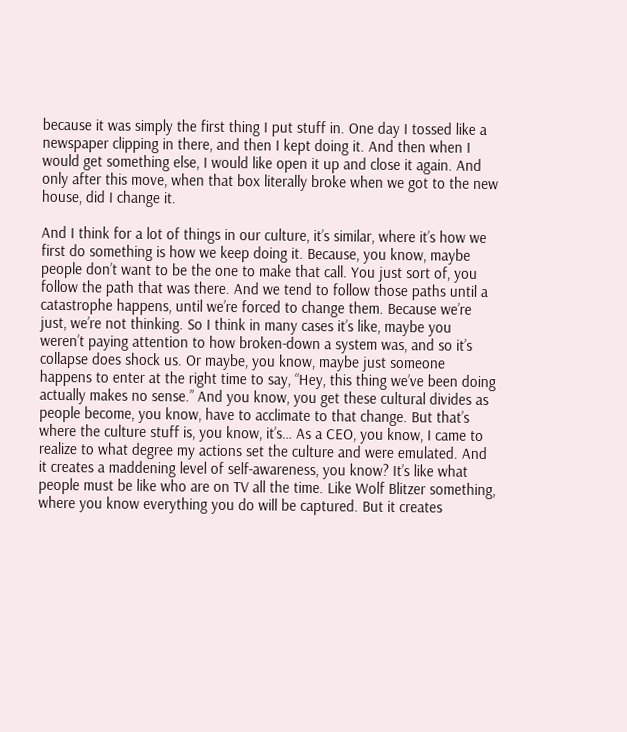because it was simply the first thing I put stuff in. One day I tossed like a newspaper clipping in there, and then I kept doing it. And then when I would get something else, I would like open it up and close it again. And only after this move, when that box literally broke when we got to the new house, did I change it.

And I think for a lot of things in our culture, it’s similar, where it’s how we first do something is how we keep doing it. Because, you know, maybe people don’t want to be the one to make that call. You just sort of, you follow the path that was there. And we tend to follow those paths until a catastrophe happens, until we’re forced to change them. Because we’re just, we’re not thinking. So I think in many cases it’s like, maybe you weren’t paying attention to how broken-down a system was, and so it’s collapse does shock us. Or maybe, you know, maybe just someone happens to enter at the right time to say, “Hey, this thing we’ve been doing actually makes no sense.” And you know, you get these cultural divides as people become, you know, have to acclimate to that change. But that’s where the culture stuff is, you know, it’s… As a CEO, you know, I came to realize to what degree my actions set the culture and were emulated. And it creates a maddening level of self-awareness, you know? It’s like what people must be like who are on TV all the time. Like Wolf Blitzer something, where you know everything you do will be captured. But it creates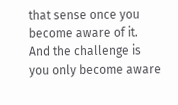that sense once you become aware of it. And the challenge is you only become aware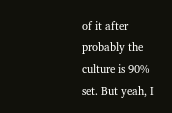of it after probably the culture is 90% set. But yeah, I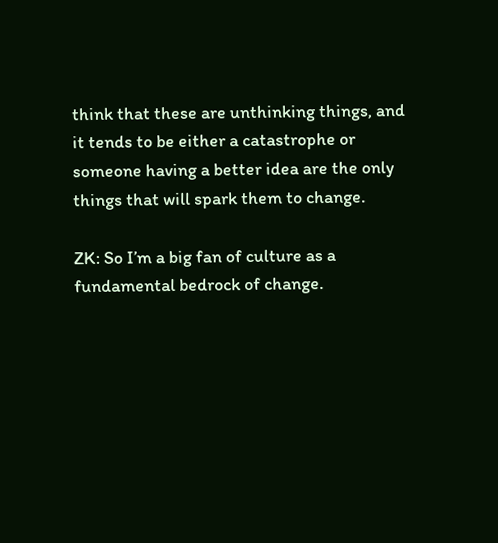think that these are unthinking things, and it tends to be either a catastrophe or someone having a better idea are the only things that will spark them to change.

ZK: So I’m a big fan of culture as a fundamental bedrock of change.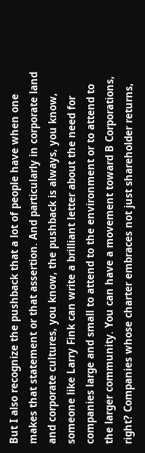But I also recognize the pushback that a lot of people have when one makes that statement or that assertion. And particularly in corporate land and corporate cultures, you know, the pushback is always, you know, someone like Larry Fink can write a brilliant letter about the need for companies large and small to attend to the environment or to attend to the larger community. You can have a movement toward B Corporations, right? Companies whose charter embraces not just shareholder returns,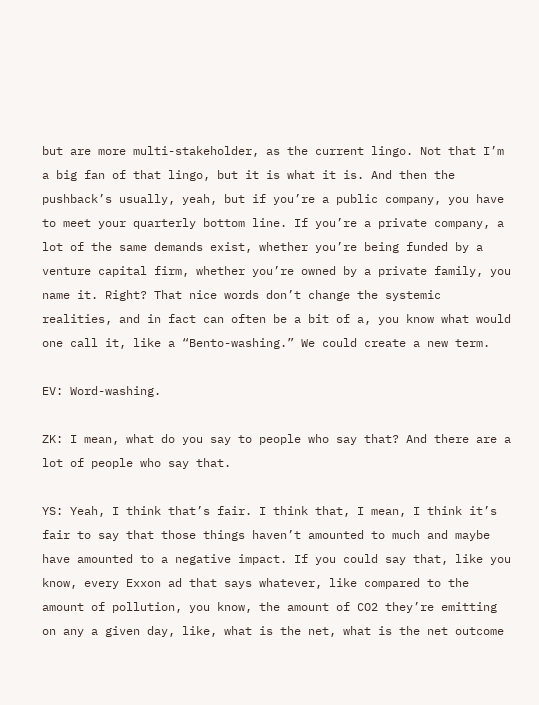but are more multi-stakeholder, as the current lingo. Not that I’m a big fan of that lingo, but it is what it is. And then the pushback’s usually, yeah, but if you’re a public company, you have to meet your quarterly bottom line. If you’re a private company, a lot of the same demands exist, whether you’re being funded by a venture capital firm, whether you’re owned by a private family, you name it. Right? That nice words don’t change the systemic realities, and in fact can often be a bit of a, you know what would one call it, like a “Bento-washing.” We could create a new term.

EV: Word-washing.

ZK: I mean, what do you say to people who say that? And there are a lot of people who say that.

YS: Yeah, I think that’s fair. I think that, I mean, I think it’s fair to say that those things haven’t amounted to much and maybe have amounted to a negative impact. If you could say that, like you know, every Exxon ad that says whatever, like compared to the amount of pollution, you know, the amount of CO2 they’re emitting on any a given day, like, what is the net, what is the net outcome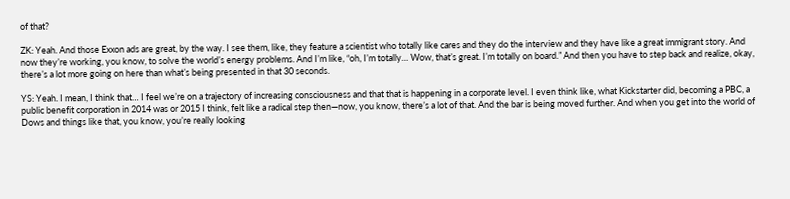of that?

ZK: Yeah. And those Exxon ads are great, by the way. I see them, like, they feature a scientist who totally like cares and they do the interview and they have like a great immigrant story. And now they’re working, you know, to solve the world’s energy problems. And I’m like, “oh, I’m totally… Wow, that’s great. I’m totally on board.” And then you have to step back and realize, okay, there’s a lot more going on here than what’s being presented in that 30 seconds.

YS: Yeah. I mean, I think that… I feel we’re on a trajectory of increasing consciousness and that that is happening in a corporate level. I even think like, what Kickstarter did, becoming a PBC, a public benefit corporation in 2014 was or 2015 I think, felt like a radical step then—now, you know, there’s a lot of that. And the bar is being moved further. And when you get into the world of Dows and things like that, you know, you’re really looking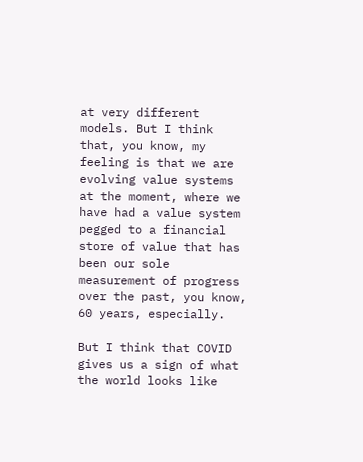at very different models. But I think that, you know, my feeling is that we are evolving value systems at the moment, where we have had a value system pegged to a financial store of value that has been our sole measurement of progress over the past, you know, 60 years, especially.

But I think that COVID gives us a sign of what the world looks like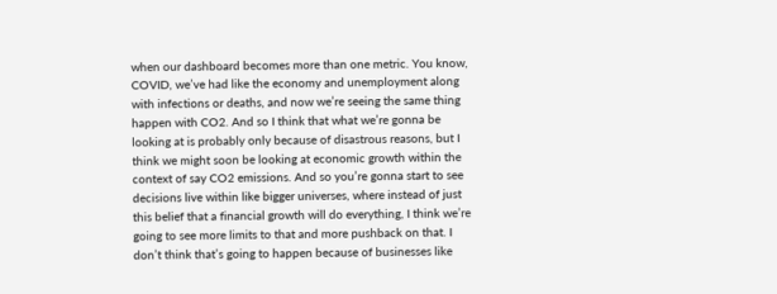when our dashboard becomes more than one metric. You know, COVID, we’ve had like the economy and unemployment along with infections or deaths, and now we’re seeing the same thing happen with CO2. And so I think that what we’re gonna be looking at is probably only because of disastrous reasons, but I think we might soon be looking at economic growth within the context of say CO2 emissions. And so you’re gonna start to see decisions live within like bigger universes, where instead of just this belief that a financial growth will do everything, I think we’re going to see more limits to that and more pushback on that. I don’t think that’s going to happen because of businesses like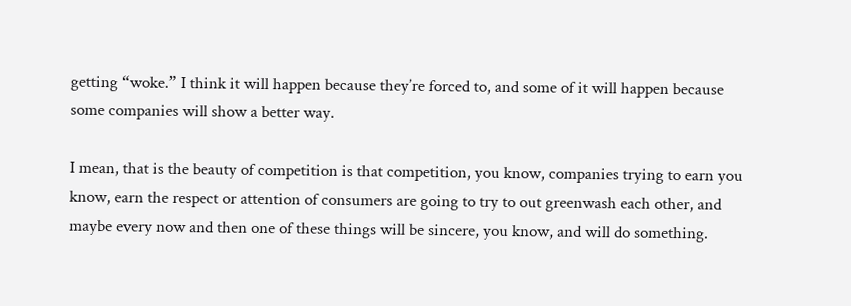getting “woke.” I think it will happen because they’re forced to, and some of it will happen because some companies will show a better way.

I mean, that is the beauty of competition is that competition, you know, companies trying to earn you know, earn the respect or attention of consumers are going to try to out greenwash each other, and maybe every now and then one of these things will be sincere, you know, and will do something.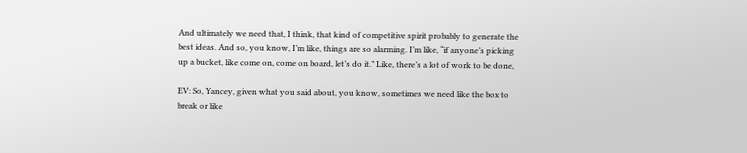And ultimately we need that, I think, that kind of competitive spirit probably to generate the best ideas. And so, you know, I’m like, things are so alarming. I’m like, “if anyone’s picking up a bucket, like come on, come on board, let’s do it.” Like, there’s a lot of work to be done,

EV: So, Yancey, given what you said about, you know, sometimes we need like the box to break or like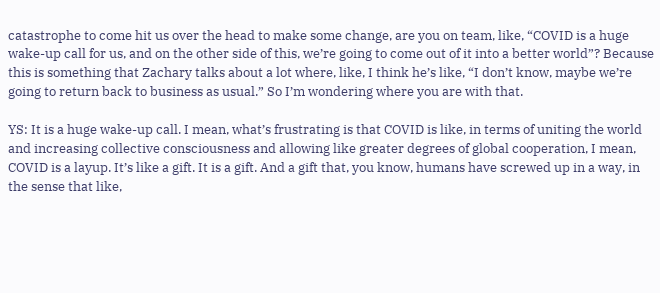catastrophe to come hit us over the head to make some change, are you on team, like, “COVID is a huge wake-up call for us, and on the other side of this, we’re going to come out of it into a better world”? Because this is something that Zachary talks about a lot where, like, I think he’s like, “I don’t know, maybe we’re going to return back to business as usual.” So I’m wondering where you are with that.

YS: It is a huge wake-up call. I mean, what’s frustrating is that COVID is like, in terms of uniting the world and increasing collective consciousness and allowing like greater degrees of global cooperation, I mean, COVID is a layup. It’s like a gift. It is a gift. And a gift that, you know, humans have screwed up in a way, in the sense that like,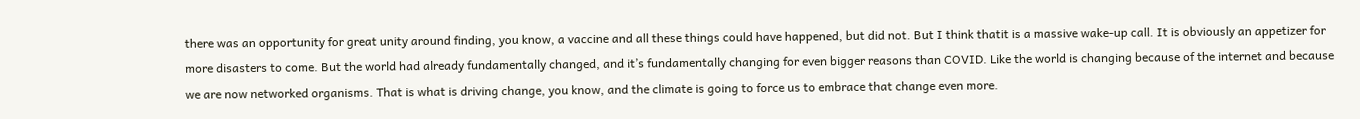there was an opportunity for great unity around finding, you know, a vaccine and all these things could have happened, but did not. But I think thatit is a massive wake-up call. It is obviously an appetizer for more disasters to come. But the world had already fundamentally changed, and it’s fundamentally changing for even bigger reasons than COVID. Like the world is changing because of the internet and because we are now networked organisms. That is what is driving change, you know, and the climate is going to force us to embrace that change even more.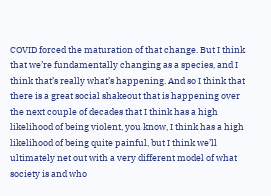COVID forced the maturation of that change. But I think that we’re fundamentally changing as a species, and I think that’s really what’s happening. And so I think that there is a great social shakeout that is happening over the next couple of decades that I think has a high likelihood of being violent, you know, I think has a high likelihood of being quite painful, but I think we’ll ultimately net out with a very different model of what society is and who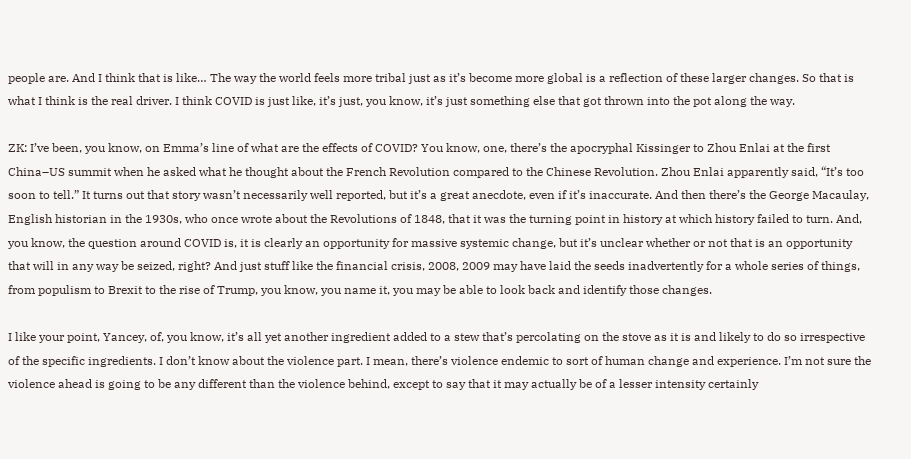people are. And I think that is like… The way the world feels more tribal just as it’s become more global is a reflection of these larger changes. So that is what I think is the real driver. I think COVID is just like, it’s just, you know, it’s just something else that got thrown into the pot along the way.

ZK: I’ve been, you know, on Emma’s line of what are the effects of COVID? You know, one, there’s the apocryphal Kissinger to Zhou Enlai at the first China–US summit when he asked what he thought about the French Revolution compared to the Chinese Revolution. Zhou Enlai apparently said, “It’s too soon to tell.” It turns out that story wasn’t necessarily well reported, but it’s a great anecdote, even if it’s inaccurate. And then there’s the George Macaulay, English historian in the 1930s, who once wrote about the Revolutions of 1848, that it was the turning point in history at which history failed to turn. And, you know, the question around COVID is, it is clearly an opportunity for massive systemic change, but it’s unclear whether or not that is an opportunity that will in any way be seized, right? And just stuff like the financial crisis, 2008, 2009 may have laid the seeds inadvertently for a whole series of things, from populism to Brexit to the rise of Trump, you know, you name it, you may be able to look back and identify those changes.

I like your point, Yancey, of, you know, it’s all yet another ingredient added to a stew that’s percolating on the stove as it is and likely to do so irrespective of the specific ingredients. I don’t know about the violence part. I mean, there’s violence endemic to sort of human change and experience. I’m not sure the violence ahead is going to be any different than the violence behind, except to say that it may actually be of a lesser intensity certainly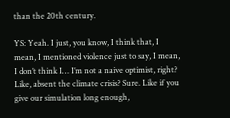than the 20th century.

YS: Yeah. I just, you know, I think that, I mean, I mentioned violence just to say, I mean, I don’t think I… I’m not a naive optimist, right? Like, absent the climate crisis? Sure. Like if you give our simulation long enough,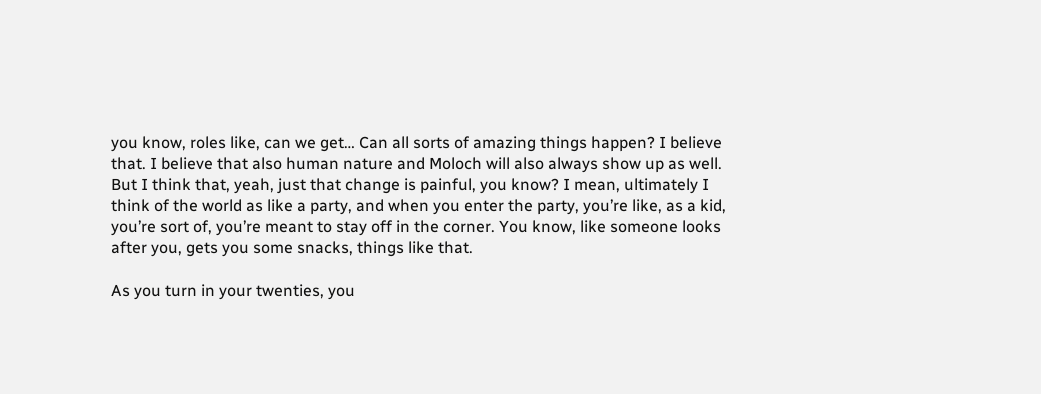you know, roles like, can we get… Can all sorts of amazing things happen? I believe that. I believe that also human nature and Moloch will also always show up as well. But I think that, yeah, just that change is painful, you know? I mean, ultimately I think of the world as like a party, and when you enter the party, you’re like, as a kid, you’re sort of, you’re meant to stay off in the corner. You know, like someone looks after you, gets you some snacks, things like that.

As you turn in your twenties, you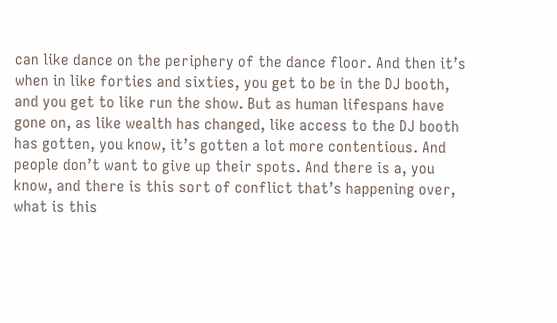can like dance on the periphery of the dance floor. And then it’s when in like forties and sixties, you get to be in the DJ booth, and you get to like run the show. But as human lifespans have gone on, as like wealth has changed, like access to the DJ booth has gotten, you know, it’s gotten a lot more contentious. And people don’t want to give up their spots. And there is a, you know, and there is this sort of conflict that’s happening over, what is this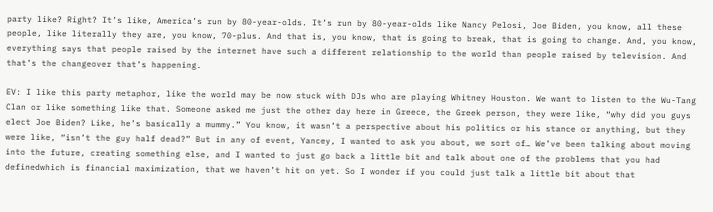party like? Right? It’s like, America’s run by 80-year-olds. It’s run by 80-year-olds like Nancy Pelosi, Joe Biden, you know, all these people, like literally they are, you know, 70-plus. And that is, you know, that is going to break, that is going to change. And, you know, everything says that people raised by the internet have such a different relationship to the world than people raised by television. And that’s the changeover that’s happening.

EV: I like this party metaphor, like the world may be now stuck with DJs who are playing Whitney Houston. We want to listen to the Wu-Tang Clan or like something like that. Someone asked me just the other day here in Greece, the Greek person, they were like, “why did you guys elect Joe Biden? Like, he’s basically a mummy.” You know, it wasn’t a perspective about his politics or his stance or anything, but they were like, “isn’t the guy half dead?” But in any of event, Yancey, I wanted to ask you about, we sort of… We’ve been talking about moving into the future, creating something else, and I wanted to just go back a little bit and talk about one of the problems that you had definedwhich is financial maximization, that we haven’t hit on yet. So I wonder if you could just talk a little bit about that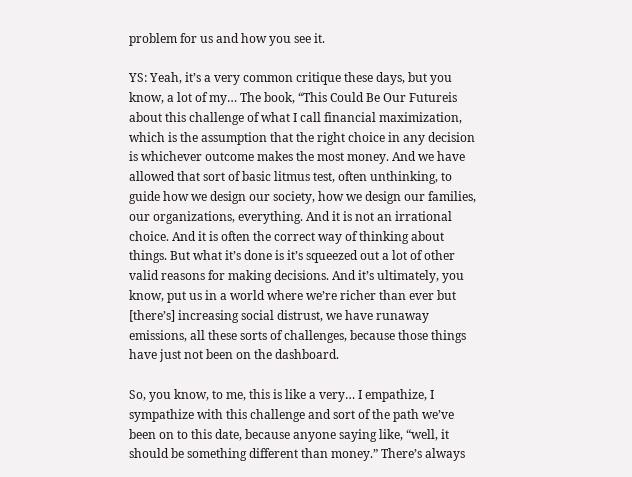problem for us and how you see it.

YS: Yeah, it’s a very common critique these days, but you know, a lot of my… The book, “This Could Be Our Futureis about this challenge of what I call financial maximization, which is the assumption that the right choice in any decision is whichever outcome makes the most money. And we have allowed that sort of basic litmus test, often unthinking, to guide how we design our society, how we design our families, our organizations, everything. And it is not an irrational choice. And it is often the correct way of thinking about things. But what it’s done is it’s squeezed out a lot of other valid reasons for making decisions. And it’s ultimately, you know, put us in a world where we’re richer than ever but [there’s] increasing social distrust, we have runaway emissions, all these sorts of challenges, because those things have just not been on the dashboard.

So, you know, to me, this is like a very… I empathize, I sympathize with this challenge and sort of the path we’ve been on to this date, because anyone saying like, “well, it should be something different than money.” There’s always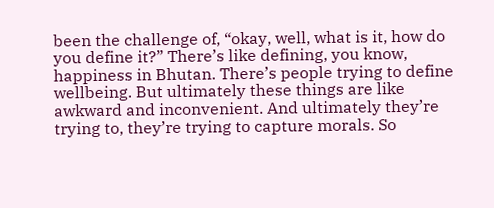been the challenge of, “okay, well, what is it, how do you define it?” There’s like defining, you know, happiness in Bhutan. There’s people trying to define wellbeing. But ultimately these things are like awkward and inconvenient. And ultimately they’re trying to, they’re trying to capture morals. So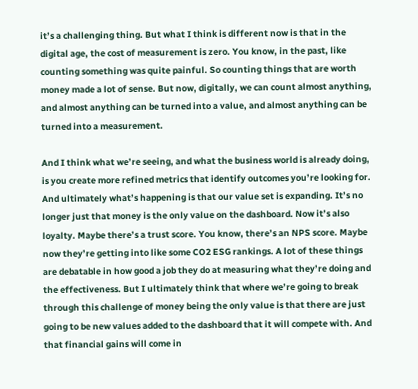it’s a challenging thing. But what I think is different now is that in the digital age, the cost of measurement is zero. You know, in the past, like counting something was quite painful. So counting things that are worth money made a lot of sense. But now, digitally, we can count almost anything, and almost anything can be turned into a value, and almost anything can be turned into a measurement.

And I think what we’re seeing, and what the business world is already doing, is you create more refined metrics that identify outcomes you’re looking for. And ultimately what’s happening is that our value set is expanding. It’s no longer just that money is the only value on the dashboard. Now it’s also loyalty. Maybe there’s a trust score. You know, there’s an NPS score. Maybe now they’re getting into like some CO2 ESG rankings. A lot of these things are debatable in how good a job they do at measuring what they’re doing and the effectiveness. But I ultimately think that where we’re going to break through this challenge of money being the only value is that there are just going to be new values added to the dashboard that it will compete with. And that financial gains will come in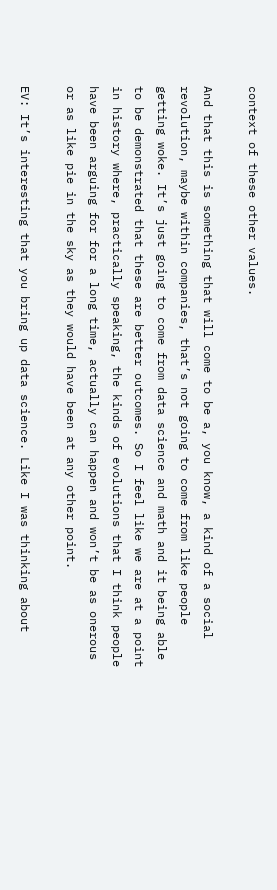context of these other values.

And that this is something that will come to be a, you know, a kind of a social revolution, maybe within companies, that’s not going to come from like people getting woke. It’s just going to come from data science and math and it being able to be demonstrated that these are better outcomes. So I feel like we are at a point in history where, practically speaking, the kinds of evolutions that I think people have been arguing for for a long time, actually can happen and won’t be as onerous or as like pie in the sky as they would have been at any other point.

EV: It’s interesting that you bring up data science. Like I was thinking about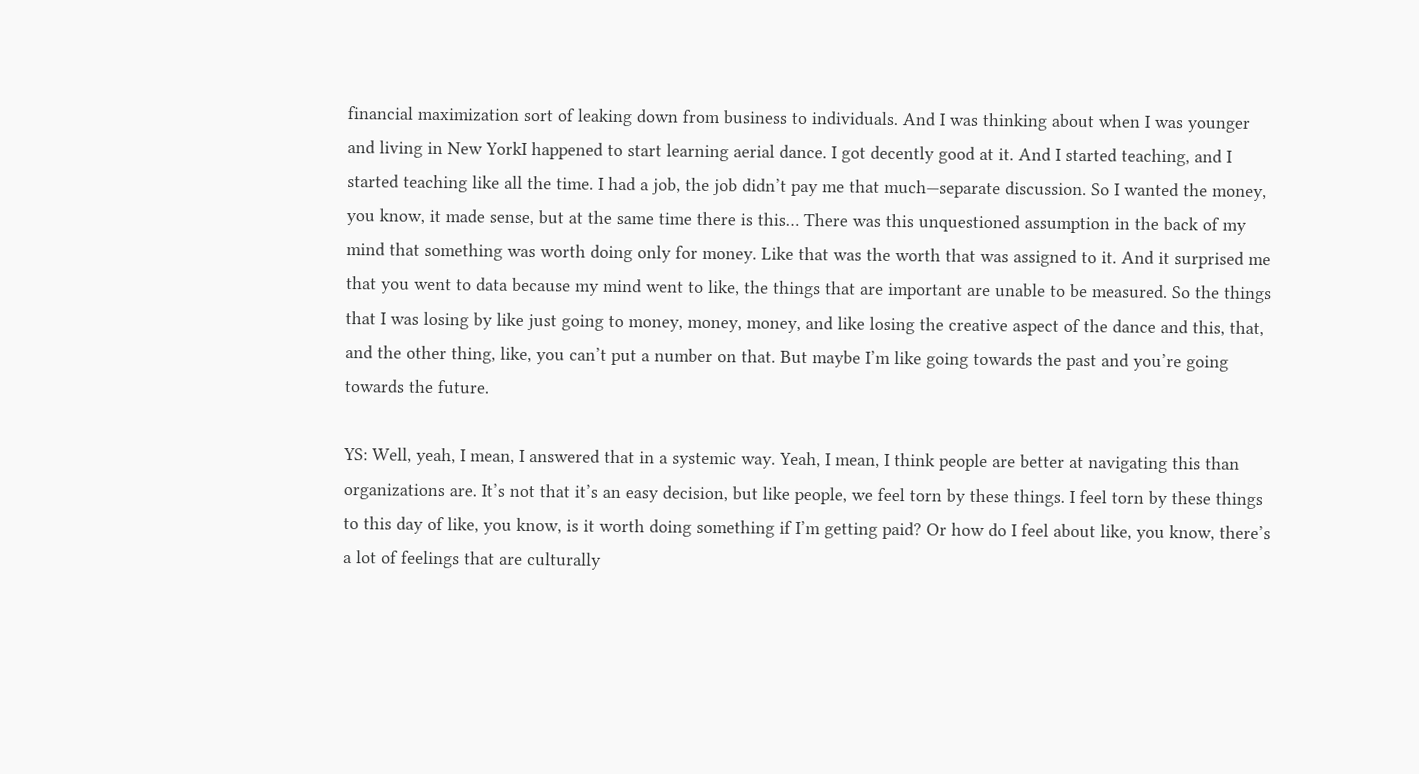financial maximization sort of leaking down from business to individuals. And I was thinking about when I was younger and living in New YorkI happened to start learning aerial dance. I got decently good at it. And I started teaching, and I started teaching like all the time. I had a job, the job didn’t pay me that much—separate discussion. So I wanted the money, you know, it made sense, but at the same time there is this… There was this unquestioned assumption in the back of my mind that something was worth doing only for money. Like that was the worth that was assigned to it. And it surprised me that you went to data because my mind went to like, the things that are important are unable to be measured. So the things that I was losing by like just going to money, money, money, and like losing the creative aspect of the dance and this, that, and the other thing, like, you can’t put a number on that. But maybe I’m like going towards the past and you’re going towards the future.

YS: Well, yeah, I mean, I answered that in a systemic way. Yeah, I mean, I think people are better at navigating this than organizations are. It’s not that it’s an easy decision, but like people, we feel torn by these things. I feel torn by these things to this day of like, you know, is it worth doing something if I’m getting paid? Or how do I feel about like, you know, there’s a lot of feelings that are culturally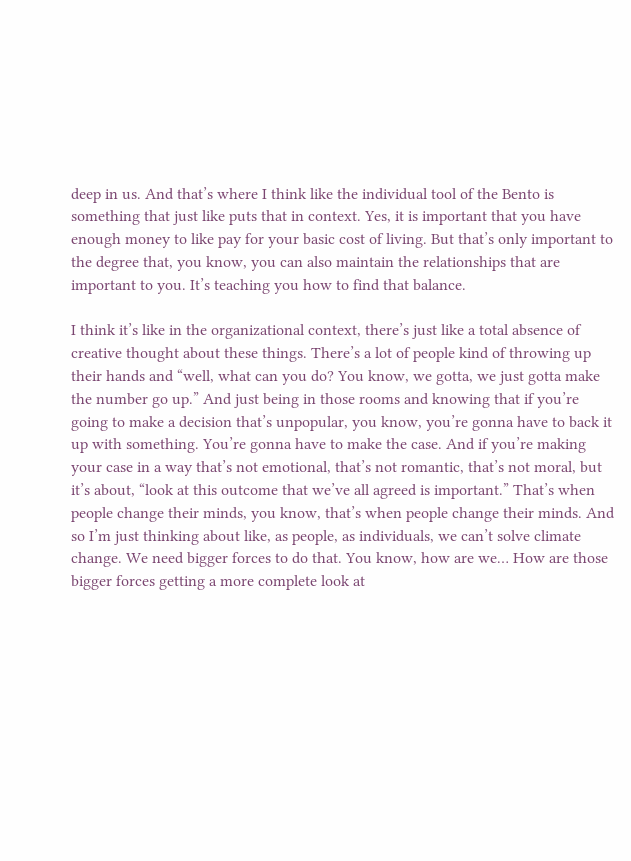deep in us. And that’s where I think like the individual tool of the Bento is something that just like puts that in context. Yes, it is important that you have enough money to like pay for your basic cost of living. But that’s only important to the degree that, you know, you can also maintain the relationships that are important to you. It’s teaching you how to find that balance.

I think it’s like in the organizational context, there’s just like a total absence of creative thought about these things. There’s a lot of people kind of throwing up their hands and “well, what can you do? You know, we gotta, we just gotta make the number go up.” And just being in those rooms and knowing that if you’re going to make a decision that’s unpopular, you know, you’re gonna have to back it up with something. You’re gonna have to make the case. And if you’re making your case in a way that’s not emotional, that’s not romantic, that’s not moral, but it’s about, “look at this outcome that we’ve all agreed is important.” That’s when people change their minds, you know, that’s when people change their minds. And so I’m just thinking about like, as people, as individuals, we can’t solve climate change. We need bigger forces to do that. You know, how are we… How are those bigger forces getting a more complete look at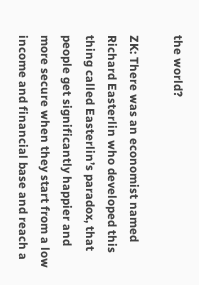the world?

ZK: There was an economist named Richard Easterlin who developed this thing called Easterlin’s paradox, that people get significantly happier and more secure when they start from a low income and financial base and reach a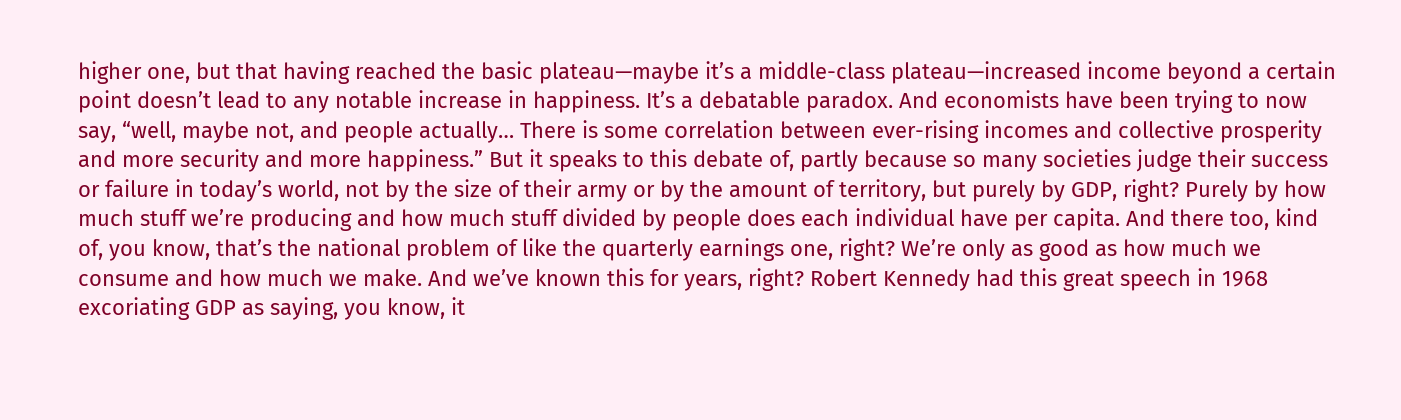higher one, but that having reached the basic plateau—maybe it’s a middle-class plateau—increased income beyond a certain point doesn’t lead to any notable increase in happiness. It’s a debatable paradox. And economists have been trying to now say, “well, maybe not, and people actually… There is some correlation between ever-rising incomes and collective prosperity and more security and more happiness.” But it speaks to this debate of, partly because so many societies judge their success or failure in today’s world, not by the size of their army or by the amount of territory, but purely by GDP, right? Purely by how much stuff we’re producing and how much stuff divided by people does each individual have per capita. And there too, kind of, you know, that’s the national problem of like the quarterly earnings one, right? We’re only as good as how much we consume and how much we make. And we’ve known this for years, right? Robert Kennedy had this great speech in 1968 excoriating GDP as saying, you know, it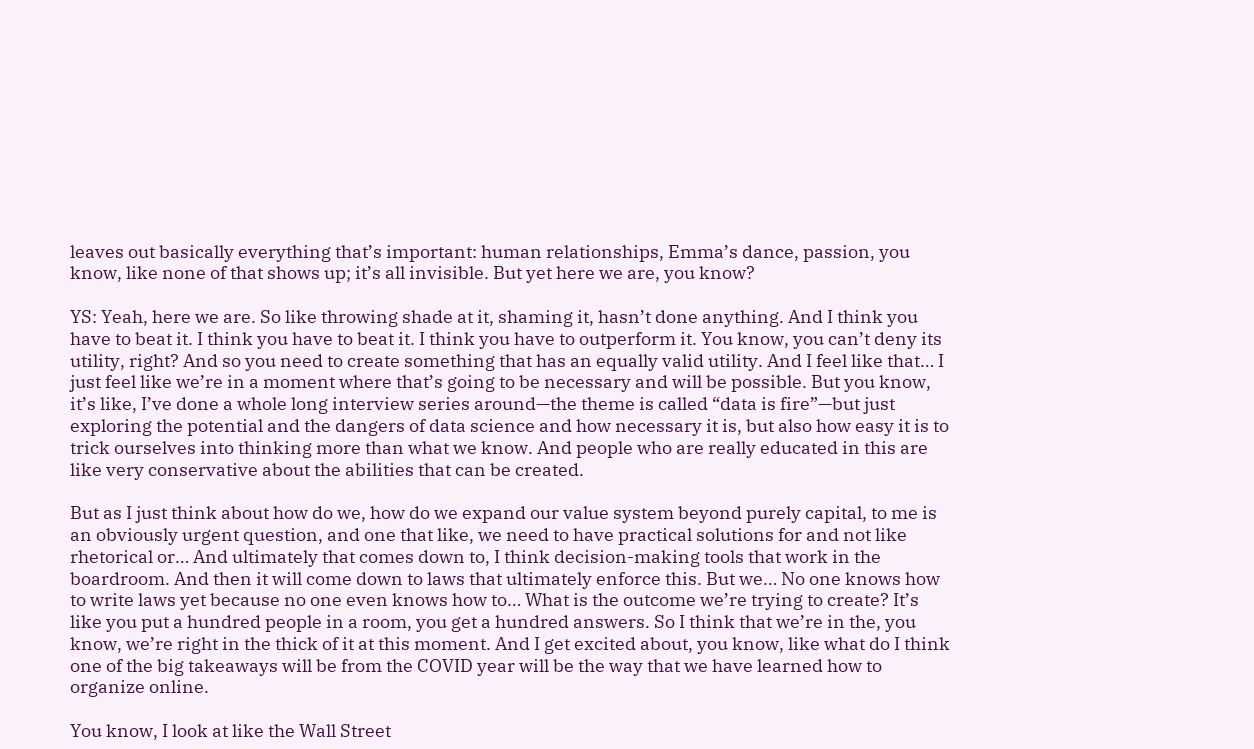leaves out basically everything that’s important: human relationships, Emma’s dance, passion, you know, like none of that shows up; it’s all invisible. But yet here we are, you know?

YS: Yeah, here we are. So like throwing shade at it, shaming it, hasn’t done anything. And I think you have to beat it. I think you have to beat it. I think you have to outperform it. You know, you can’t deny its utility, right? And so you need to create something that has an equally valid utility. And I feel like that… I just feel like we’re in a moment where that’s going to be necessary and will be possible. But you know, it’s like, I’ve done a whole long interview series around—the theme is called “data is fire”—but just exploring the potential and the dangers of data science and how necessary it is, but also how easy it is to trick ourselves into thinking more than what we know. And people who are really educated in this are like very conservative about the abilities that can be created.

But as I just think about how do we, how do we expand our value system beyond purely capital, to me is an obviously urgent question, and one that like, we need to have practical solutions for and not like rhetorical or… And ultimately that comes down to, I think decision-making tools that work in the boardroom. And then it will come down to laws that ultimately enforce this. But we… No one knows how to write laws yet because no one even knows how to… What is the outcome we’re trying to create? It’s like you put a hundred people in a room, you get a hundred answers. So I think that we’re in the, you know, we’re right in the thick of it at this moment. And I get excited about, you know, like what do I think one of the big takeaways will be from the COVID year will be the way that we have learned how to organize online.

You know, I look at like the Wall Street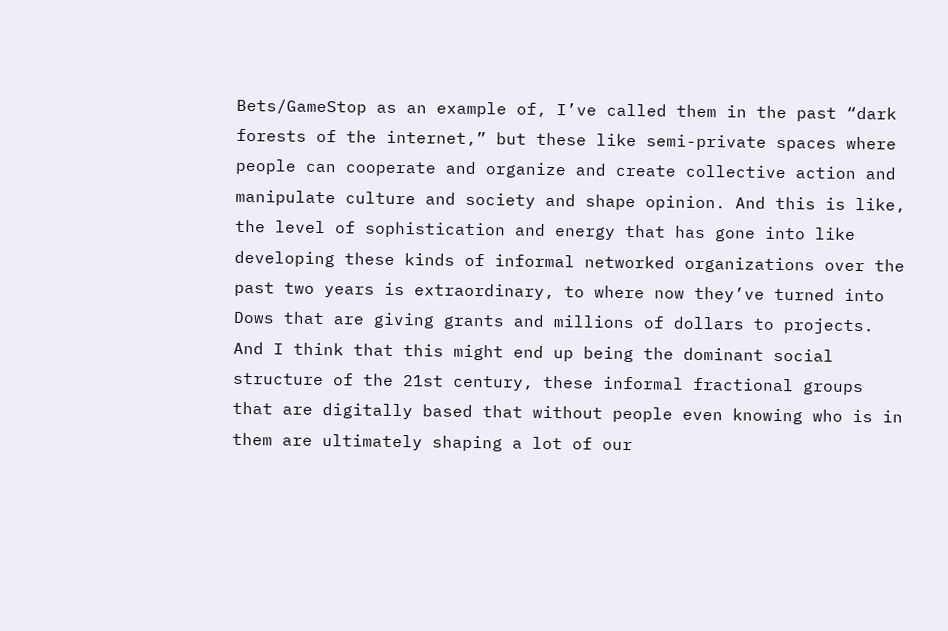Bets/GameStop as an example of, I’ve called them in the past “dark forests of the internet,” but these like semi-private spaces where people can cooperate and organize and create collective action and manipulate culture and society and shape opinion. And this is like, the level of sophistication and energy that has gone into like developing these kinds of informal networked organizations over the past two years is extraordinary, to where now they’ve turned into Dows that are giving grants and millions of dollars to projects. And I think that this might end up being the dominant social structure of the 21st century, these informal fractional groups that are digitally based that without people even knowing who is in them are ultimately shaping a lot of our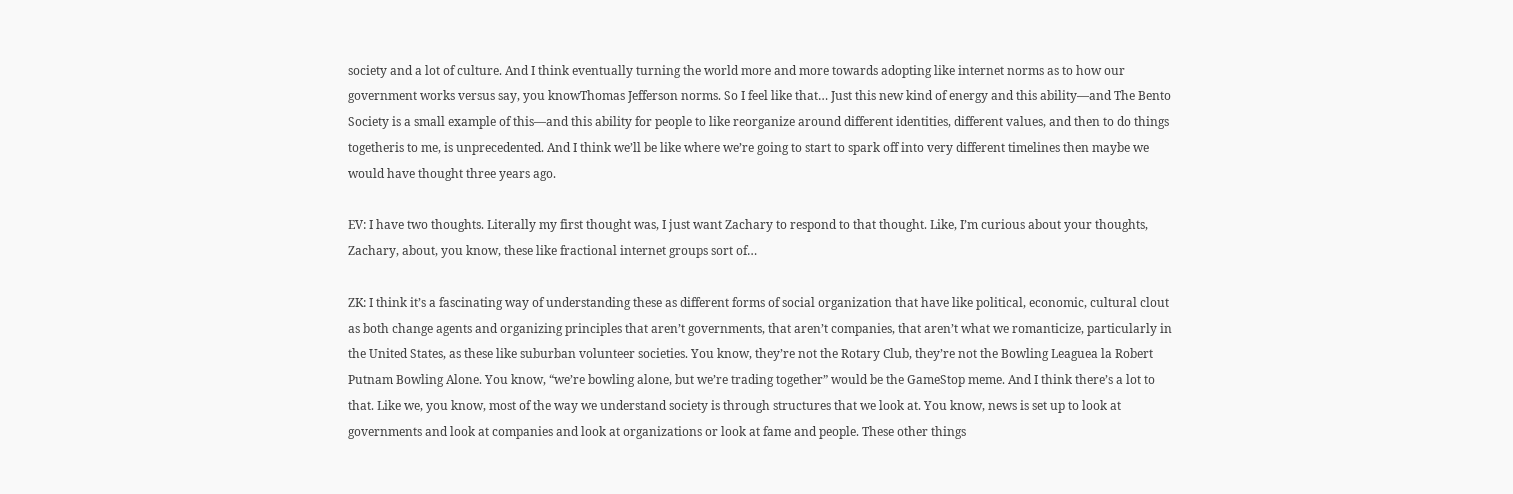society and a lot of culture. And I think eventually turning the world more and more towards adopting like internet norms as to how our government works versus say, you knowThomas Jefferson norms. So I feel like that… Just this new kind of energy and this ability—and The Bento Society is a small example of this—and this ability for people to like reorganize around different identities, different values, and then to do things togetheris to me, is unprecedented. And I think we’ll be like where we’re going to start to spark off into very different timelines then maybe we would have thought three years ago.

EV: I have two thoughts. Literally my first thought was, I just want Zachary to respond to that thought. Like, I’m curious about your thoughts, Zachary, about, you know, these like fractional internet groups sort of…

ZK: I think it’s a fascinating way of understanding these as different forms of social organization that have like political, economic, cultural clout as both change agents and organizing principles that aren’t governments, that aren’t companies, that aren’t what we romanticize, particularly in the United States, as these like suburban volunteer societies. You know, they’re not the Rotary Club, they’re not the Bowling Leaguea la Robert Putnam Bowling Alone. You know, “we’re bowling alone, but we’re trading together” would be the GameStop meme. And I think there’s a lot to that. Like we, you know, most of the way we understand society is through structures that we look at. You know, news is set up to look at governments and look at companies and look at organizations or look at fame and people. These other things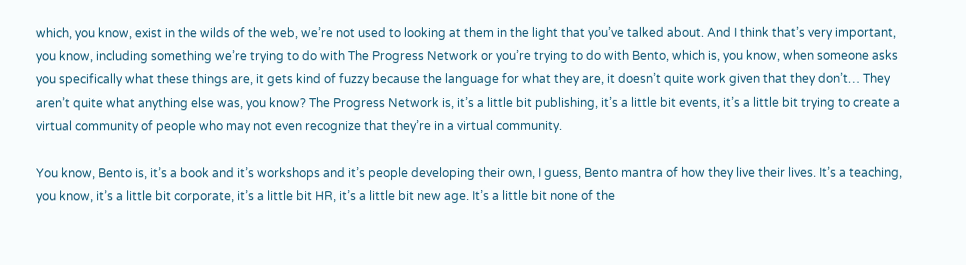which, you know, exist in the wilds of the web, we’re not used to looking at them in the light that you’ve talked about. And I think that’s very important, you know, including something we’re trying to do with The Progress Network or you’re trying to do with Bento, which is, you know, when someone asks you specifically what these things are, it gets kind of fuzzy because the language for what they are, it doesn’t quite work given that they don’t… They aren’t quite what anything else was, you know? The Progress Network is, it’s a little bit publishing, it’s a little bit events, it’s a little bit trying to create a virtual community of people who may not even recognize that they’re in a virtual community.

You know, Bento is, it’s a book and it’s workshops and it’s people developing their own, I guess, Bento mantra of how they live their lives. It’s a teaching, you know, it’s a little bit corporate, it’s a little bit HR, it’s a little bit new age. It’s a little bit none of the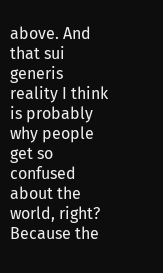above. And that sui generis reality I think is probably why people get so confused about the world, right? Because the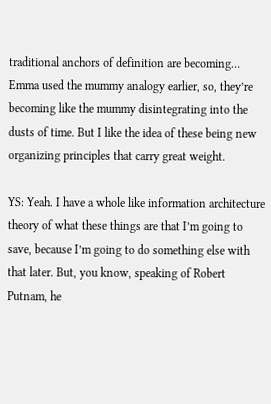traditional anchors of definition are becoming… Emma used the mummy analogy earlier, so, they’re becoming like the mummy disintegrating into the dusts of time. But I like the idea of these being new organizing principles that carry great weight.

YS: Yeah. I have a whole like information architecture theory of what these things are that I’m going to save, because I’m going to do something else with that later. But, you know, speaking of Robert Putnam, he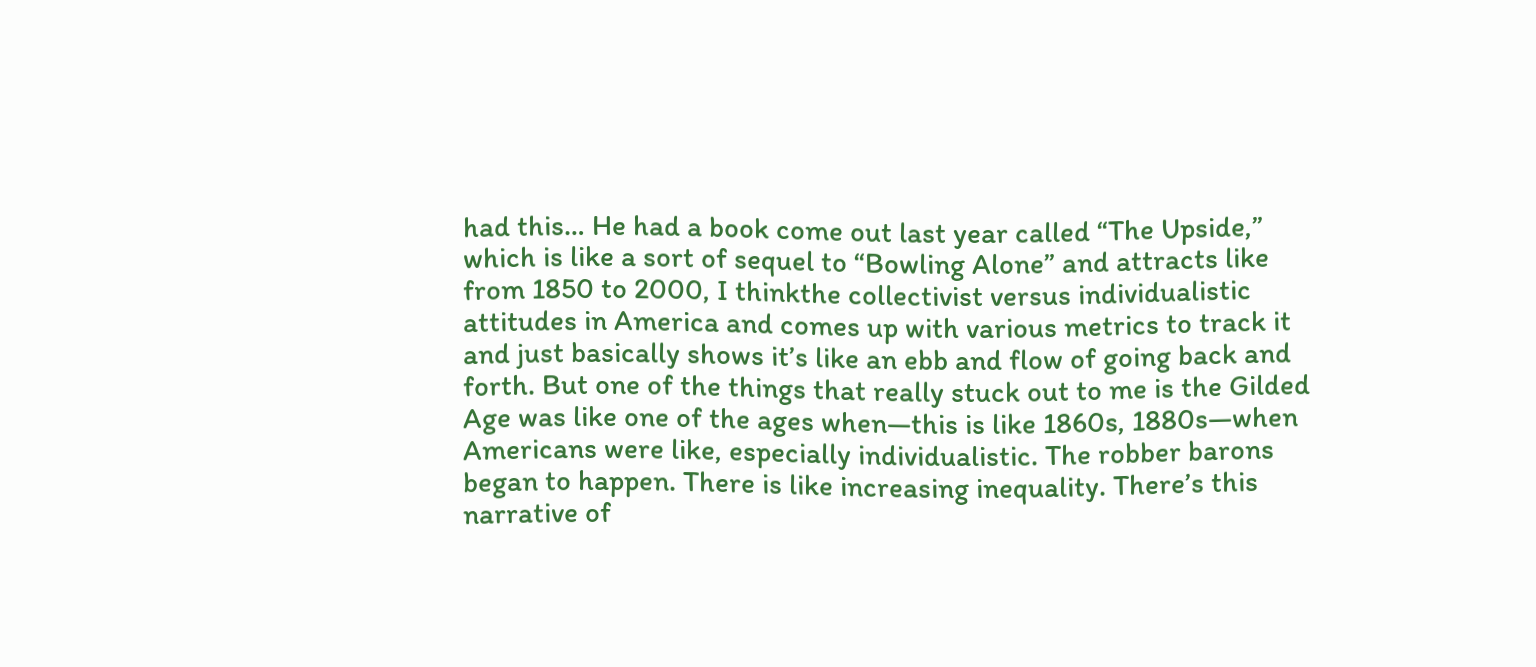had this… He had a book come out last year called “The Upside,” which is like a sort of sequel to “Bowling Alone” and attracts like from 1850 to 2000, I thinkthe collectivist versus individualistic attitudes in America and comes up with various metrics to track it and just basically shows it’s like an ebb and flow of going back and forth. But one of the things that really stuck out to me is the Gilded Age was like one of the ages when—this is like 1860s, 1880s—when Americans were like, especially individualistic. The robber barons began to happen. There is like increasing inequality. There’s this narrative of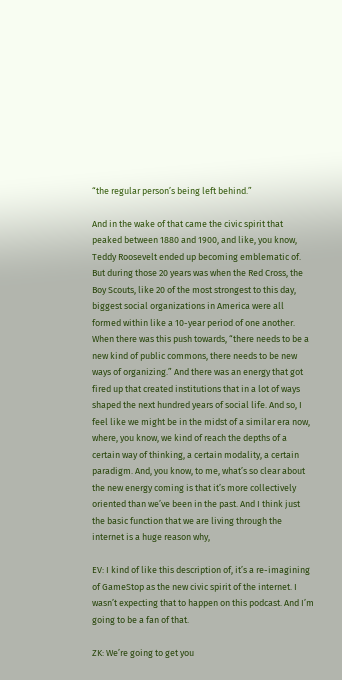“the regular person’s being left behind.”

And in the wake of that came the civic spirit that peaked between 1880 and 1900, and like, you know, Teddy Roosevelt ended up becoming emblematic of. But during those 20 years was when the Red Cross, the Boy Scouts, like 20 of the most strongest to this day, biggest social organizations in America were all formed within like a 10-year period of one another. When there was this push towards, “there needs to be a new kind of public commons, there needs to be new ways of organizing.” And there was an energy that got fired up that created institutions that in a lot of ways shaped the next hundred years of social life. And so, I feel like we might be in the midst of a similar era now, where, you know, we kind of reach the depths of a certain way of thinking, a certain modality, a certain paradigm. And, you know, to me, what’s so clear about the new energy coming is that it’s more collectively oriented than we’ve been in the past. And I think just the basic function that we are living through the internet is a huge reason why,

EV: I kind of like this description of, it’s a re-imagining of GameStop as the new civic spirit of the internet. I wasn’t expecting that to happen on this podcast. And I’m going to be a fan of that.

ZK: We’re going to get you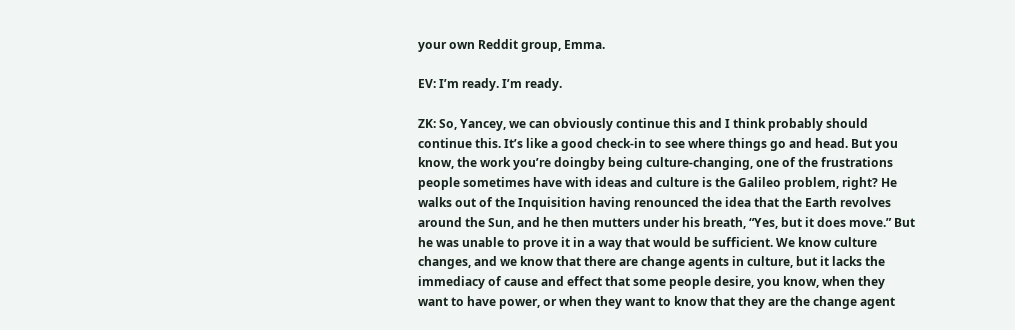your own Reddit group, Emma.

EV: I’m ready. I’m ready.

ZK: So, Yancey, we can obviously continue this and I think probably should continue this. It’s like a good check-in to see where things go and head. But you know, the work you’re doingby being culture-changing, one of the frustrations people sometimes have with ideas and culture is the Galileo problem, right? He walks out of the Inquisition having renounced the idea that the Earth revolves around the Sun, and he then mutters under his breath, “Yes, but it does move.” But he was unable to prove it in a way that would be sufficient. We know culture changes, and we know that there are change agents in culture, but it lacks the immediacy of cause and effect that some people desire, you know, when they want to have power, or when they want to know that they are the change agent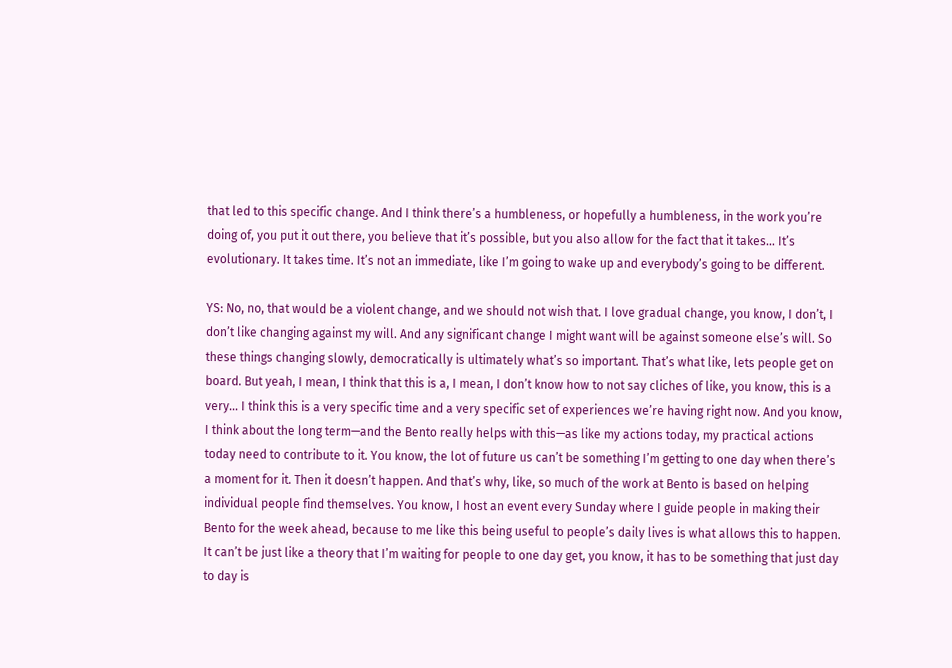that led to this specific change. And I think there’s a humbleness, or hopefully a humbleness, in the work you’re doing of, you put it out there, you believe that it’s possible, but you also allow for the fact that it takes… It’s evolutionary. It takes time. It’s not an immediate, like I’m going to wake up and everybody’s going to be different.

YS: No, no, that would be a violent change, and we should not wish that. I love gradual change, you know, I don’t, I don’t like changing against my will. And any significant change I might want will be against someone else’s will. So these things changing slowly, democratically is ultimately what’s so important. That’s what like, lets people get on board. But yeah, I mean, I think that this is a, I mean, I don’t know how to not say cliches of like, you know, this is a very… I think this is a very specific time and a very specific set of experiences we’re having right now. And you know, I think about the long term—and the Bento really helps with this—as like my actions today, my practical actions today need to contribute to it. You know, the lot of future us can’t be something I’m getting to one day when there’s a moment for it. Then it doesn’t happen. And that’s why, like, so much of the work at Bento is based on helping individual people find themselves. You know, I host an event every Sunday where I guide people in making their Bento for the week ahead, because to me like this being useful to people’s daily lives is what allows this to happen. It can’t be just like a theory that I’m waiting for people to one day get, you know, it has to be something that just day to day is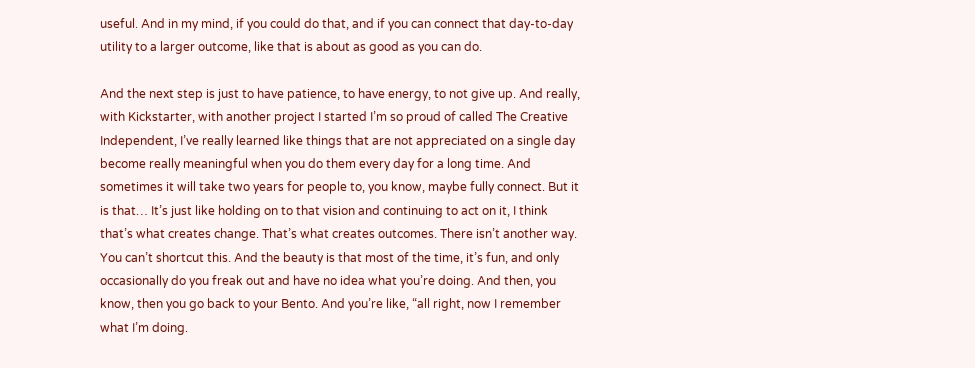useful. And in my mind, if you could do that, and if you can connect that day-to-day utility to a larger outcome, like that is about as good as you can do.

And the next step is just to have patience, to have energy, to not give up. And really, with Kickstarter, with another project I started I’m so proud of called The Creative Independent, I’ve really learned like things that are not appreciated on a single day become really meaningful when you do them every day for a long time. And sometimes it will take two years for people to, you know, maybe fully connect. But it is that… It’s just like holding on to that vision and continuing to act on it, I think that’s what creates change. That’s what creates outcomes. There isn’t another way. You can’t shortcut this. And the beauty is that most of the time, it’s fun, and only occasionally do you freak out and have no idea what you’re doing. And then, you know, then you go back to your Bento. And you’re like, “all right, now I remember what I’m doing.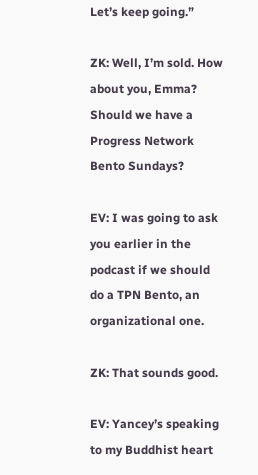Let’s keep going.”

ZK: Well, I’m sold. How about you, Emma? Should we have a Progress Network Bento Sundays?

EV: I was going to ask you earlier in the podcast if we should do a TPN Bento, an organizational one.

ZK: That sounds good.

EV: Yancey’s speaking to my Buddhist heart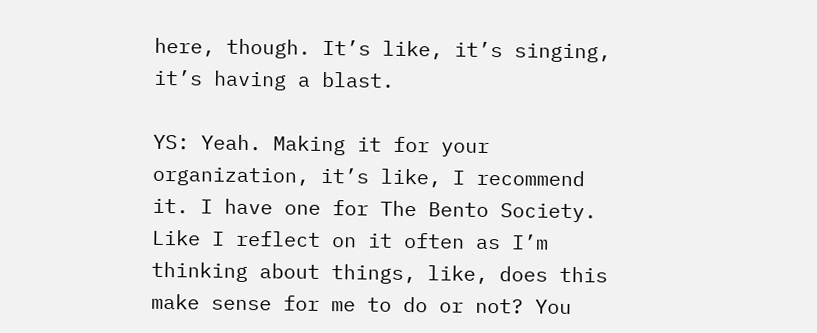here, though. It’s like, it’s singing, it’s having a blast.

YS: Yeah. Making it for your organization, it’s like, I recommend it. I have one for The Bento Society. Like I reflect on it often as I’m thinking about things, like, does this make sense for me to do or not? You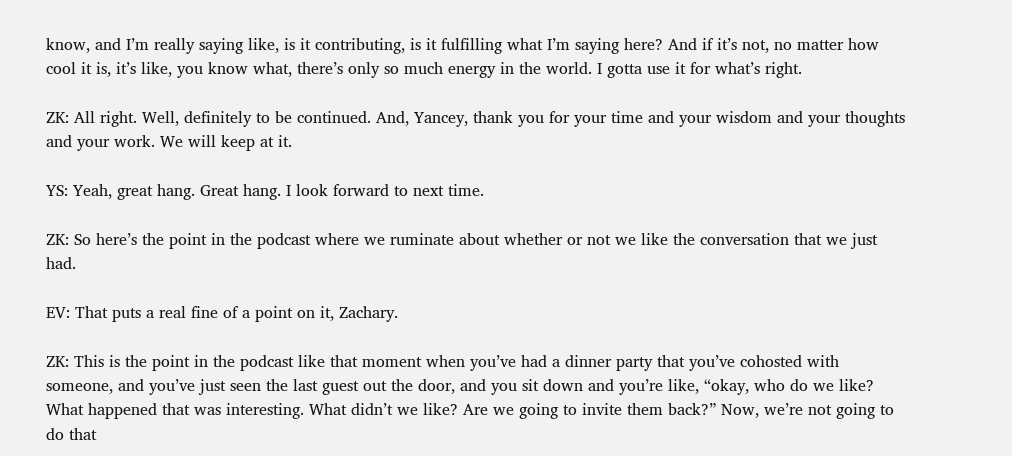know, and I’m really saying like, is it contributing, is it fulfilling what I’m saying here? And if it’s not, no matter how cool it is, it’s like, you know what, there’s only so much energy in the world. I gotta use it for what’s right.

ZK: All right. Well, definitely to be continued. And, Yancey, thank you for your time and your wisdom and your thoughts and your work. We will keep at it.

YS: Yeah, great hang. Great hang. I look forward to next time.

ZK: So here’s the point in the podcast where we ruminate about whether or not we like the conversation that we just had.

EV: That puts a real fine of a point on it, Zachary.

ZK: This is the point in the podcast like that moment when you’ve had a dinner party that you’ve cohosted with someone, and you’ve just seen the last guest out the door, and you sit down and you’re like, “okay, who do we like? What happened that was interesting. What didn’t we like? Are we going to invite them back?” Now, we’re not going to do that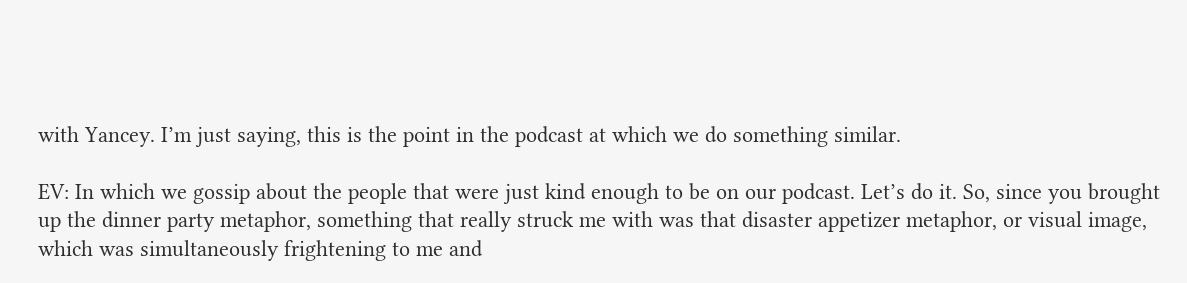with Yancey. I’m just saying, this is the point in the podcast at which we do something similar.

EV: In which we gossip about the people that were just kind enough to be on our podcast. Let’s do it. So, since you brought up the dinner party metaphor, something that really struck me with was that disaster appetizer metaphor, or visual image, which was simultaneously frightening to me and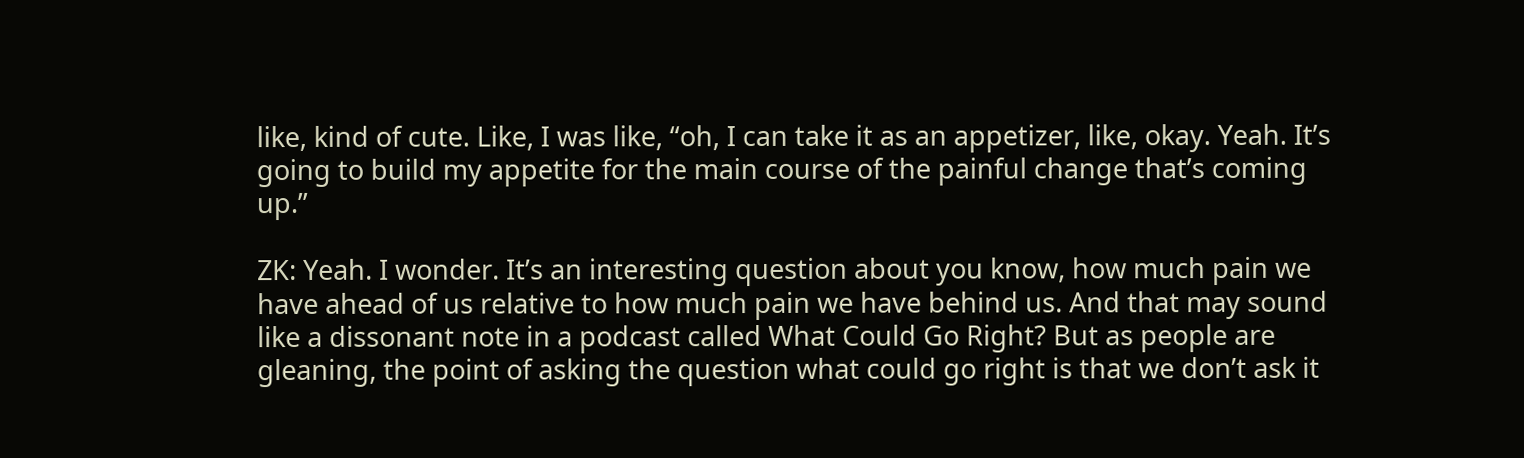like, kind of cute. Like, I was like, “oh, I can take it as an appetizer, like, okay. Yeah. It’s going to build my appetite for the main course of the painful change that’s coming up.”

ZK: Yeah. I wonder. It’s an interesting question about you know, how much pain we have ahead of us relative to how much pain we have behind us. And that may sound like a dissonant note in a podcast called What Could Go Right? But as people are gleaning, the point of asking the question what could go right is that we don’t ask it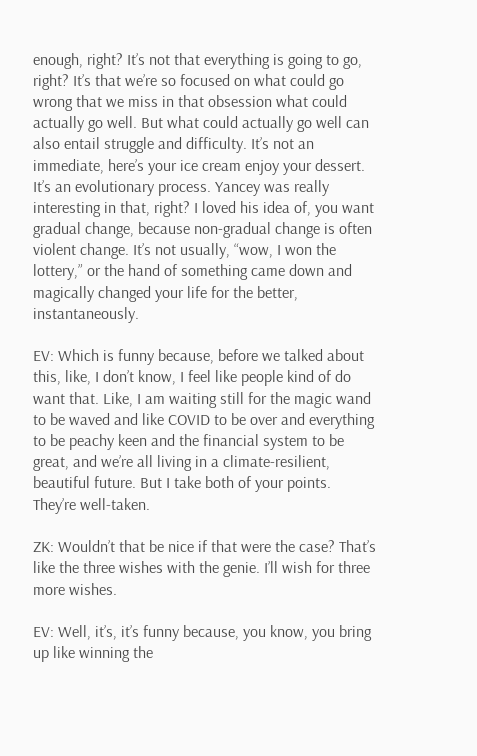enough, right? It’s not that everything is going to go, right? It’s that we’re so focused on what could go wrong that we miss in that obsession what could actually go well. But what could actually go well can also entail struggle and difficulty. It’s not an immediate, here’s your ice cream enjoy your dessert. It’s an evolutionary process. Yancey was really interesting in that, right? I loved his idea of, you want gradual change, because non-gradual change is often violent change. It’s not usually, “wow, I won the lottery,” or the hand of something came down and magically changed your life for the better, instantaneously.

EV: Which is funny because, before we talked about this, like, I don’t know, I feel like people kind of do want that. Like, I am waiting still for the magic wand to be waved and like COVID to be over and everything to be peachy keen and the financial system to be great, and we’re all living in a climate-resilient, beautiful future. But I take both of your points. They’re well-taken.

ZK: Wouldn’t that be nice if that were the case? That’s like the three wishes with the genie. I’ll wish for three more wishes.

EV: Well, it’s, it’s funny because, you know, you bring up like winning the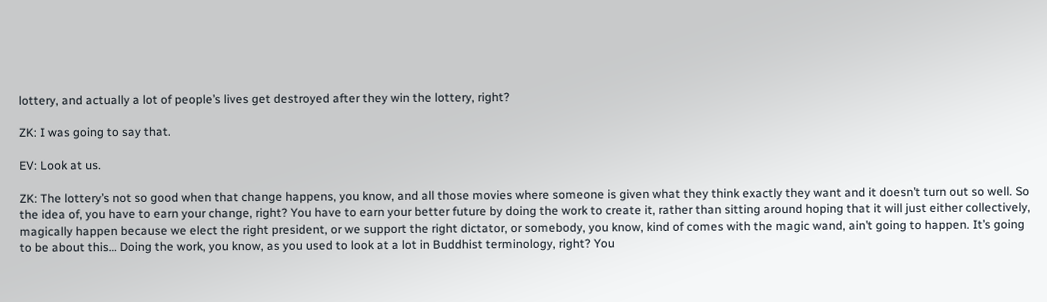lottery, and actually a lot of people’s lives get destroyed after they win the lottery, right?

ZK: I was going to say that.

EV: Look at us.

ZK: The lottery’s not so good when that change happens, you know, and all those movies where someone is given what they think exactly they want and it doesn’t turn out so well. So the idea of, you have to earn your change, right? You have to earn your better future by doing the work to create it, rather than sitting around hoping that it will just either collectively, magically happen because we elect the right president, or we support the right dictator, or somebody, you know, kind of comes with the magic wand, ain’t going to happen. It’s going to be about this… Doing the work, you know, as you used to look at a lot in Buddhist terminology, right? You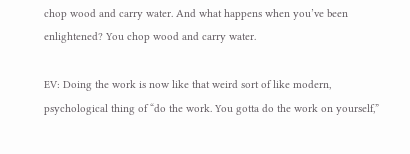chop wood and carry water. And what happens when you’ve been enlightened? You chop wood and carry water.

EV: Doing the work is now like that weird sort of like modern, psychological thing of “do the work. You gotta do the work on yourself,”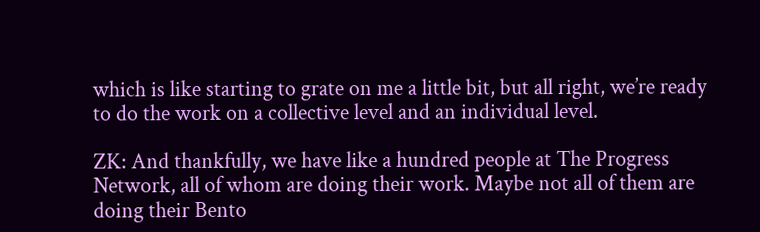which is like starting to grate on me a little bit, but all right, we’re ready to do the work on a collective level and an individual level.

ZK: And thankfully, we have like a hundred people at The Progress Network, all of whom are doing their work. Maybe not all of them are doing their Bento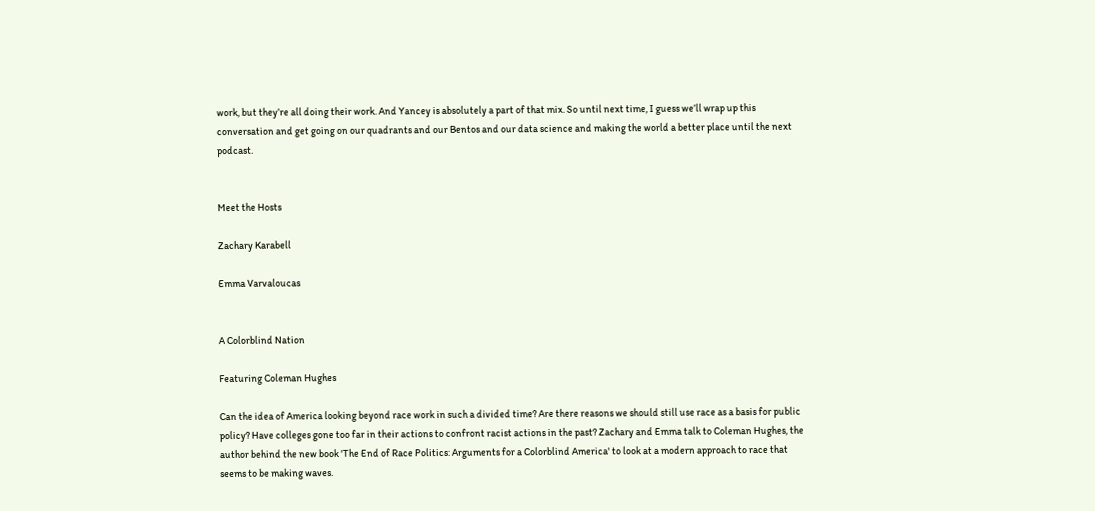work, but they’re all doing their work. And Yancey is absolutely a part of that mix. So until next time, I guess we’ll wrap up this conversation and get going on our quadrants and our Bentos and our data science and making the world a better place until the next podcast.


Meet the Hosts

Zachary Karabell

Emma Varvaloucas


A Colorblind Nation

Featuring Coleman Hughes

Can the idea of America looking beyond race work in such a divided time? Are there reasons we should still use race as a basis for public policy? Have colleges gone too far in their actions to confront racist actions in the past? Zachary and Emma talk to Coleman Hughes, the author behind the new book 'The End of Race Politics: Arguments for a Colorblind America' to look at a modern approach to race that seems to be making waves.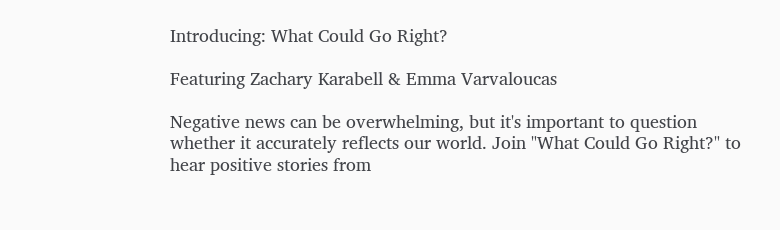Introducing: What Could Go Right?

Featuring Zachary Karabell & Emma Varvaloucas

Negative news can be overwhelming, but it's important to question whether it accurately reflects our world. Join "What Could Go Right?" to hear positive stories from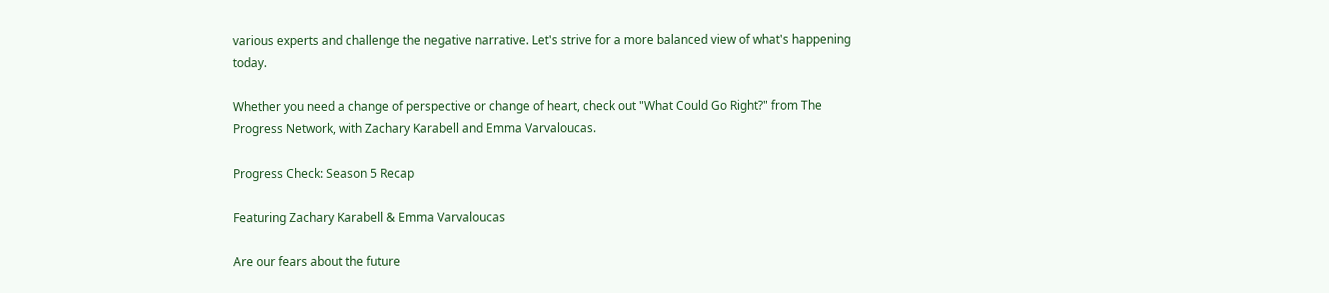various experts and challenge the negative narrative. Let's strive for a more balanced view of what's happening today.

Whether you need a change of perspective or change of heart, check out "What Could Go Right?" from The Progress Network, with Zachary Karabell and Emma Varvaloucas.

Progress Check: Season 5 Recap

Featuring Zachary Karabell & Emma Varvaloucas

Are our fears about the future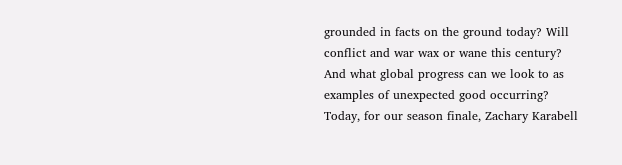grounded in facts on the ground today? Will conflict and war wax or wane this century? And what global progress can we look to as examples of unexpected good occurring? Today, for our season finale, Zachary Karabell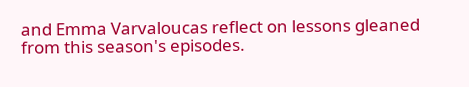and Emma Varvaloucas reflect on lessons gleaned from this season's episodes.